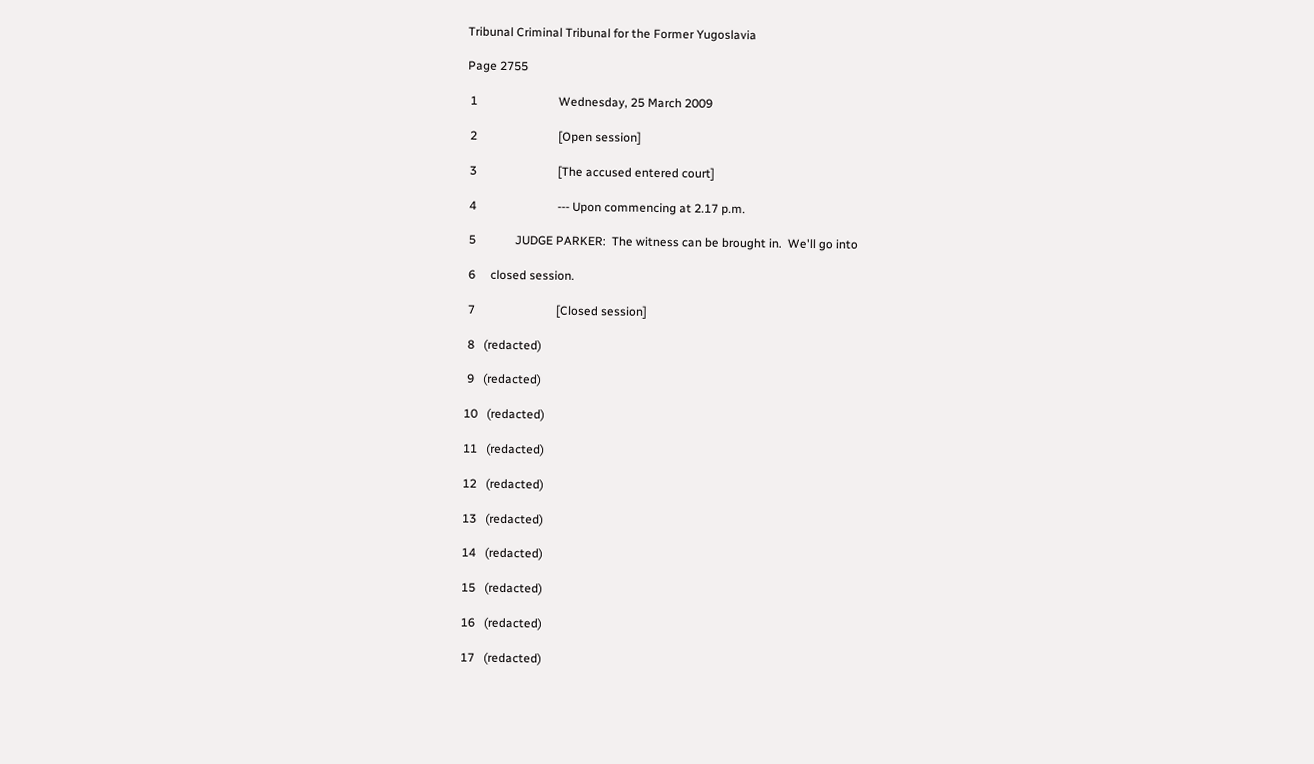Tribunal Criminal Tribunal for the Former Yugoslavia

Page 2755

 1                           Wednesday, 25 March 2009

 2                           [Open session]

 3                           [The accused entered court]

 4                           --- Upon commencing at 2.17 p.m.

 5             JUDGE PARKER:  The witness can be brought in.  We'll go into

 6     closed session.

 7                           [Closed session]

 8   (redacted)

 9   (redacted)

10   (redacted)

11   (redacted)

12   (redacted)

13   (redacted)

14   (redacted)

15   (redacted)

16   (redacted)

17   (redacted)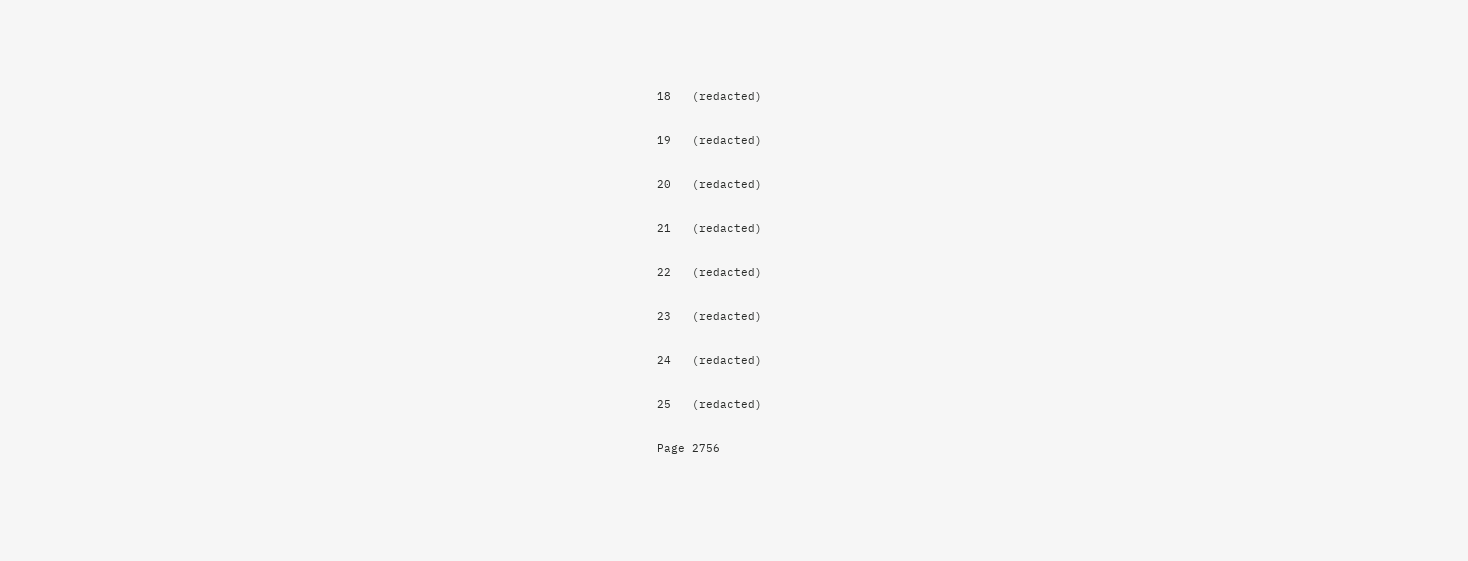18   (redacted)

19   (redacted)

20   (redacted)

21   (redacted)

22   (redacted)

23   (redacted)

24   (redacted)

25   (redacted)

Page 2756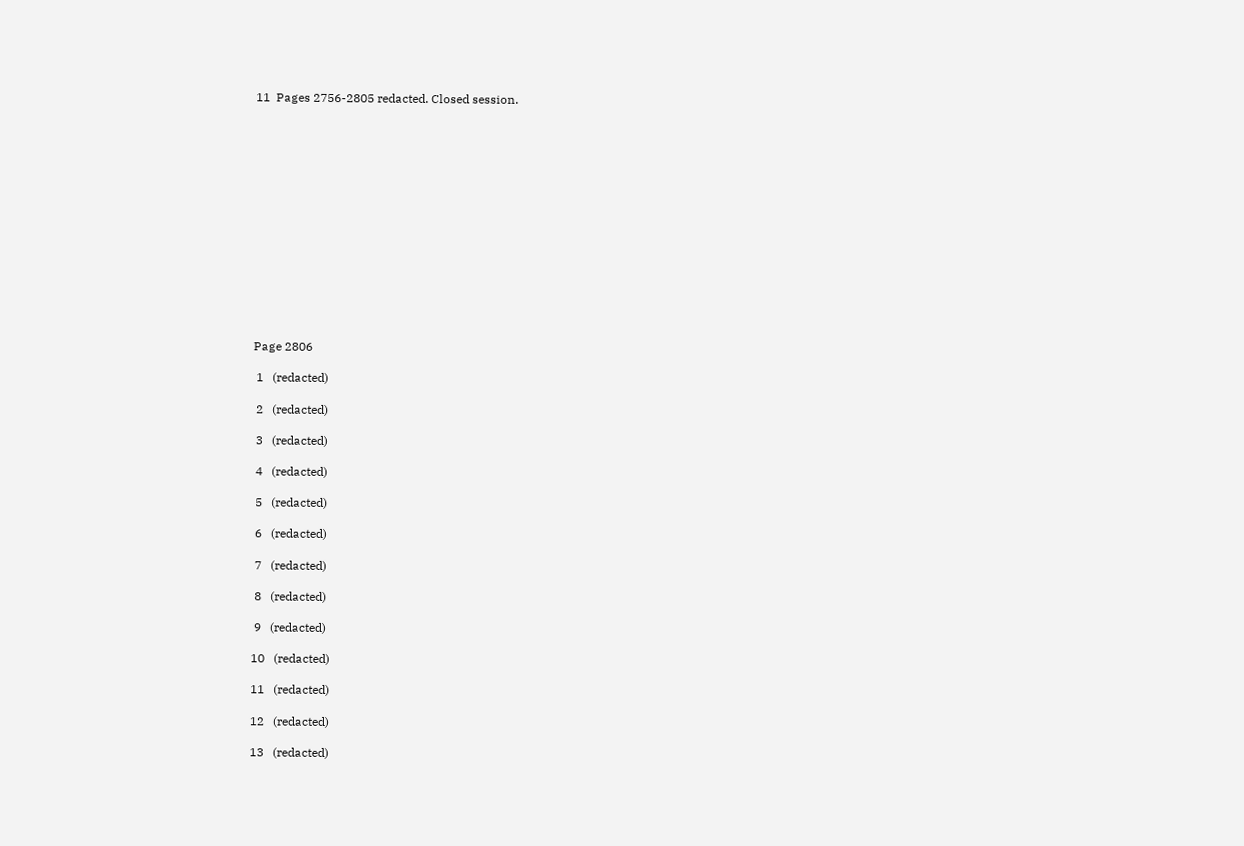11  Pages 2756-2805 redacted. Closed session.















Page 2806

 1   (redacted)

 2   (redacted)

 3   (redacted)

 4   (redacted)

 5   (redacted)

 6   (redacted)

 7   (redacted)

 8   (redacted)

 9   (redacted)

10   (redacted)

11   (redacted)

12   (redacted)

13   (redacted)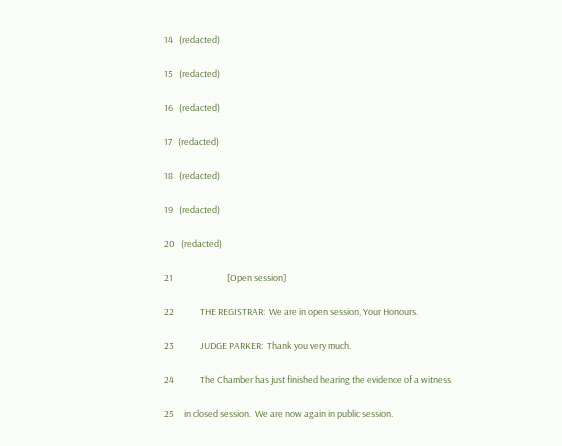14   (redacted)

15   (redacted)

16   (redacted)

17   (redacted)

18   (redacted)

19   (redacted)

20   (redacted)

21                           [Open session]

22             THE REGISTRAR:  We are in open session, Your Honours.

23             JUDGE PARKER:  Thank you very much.

24             The Chamber has just finished hearing the evidence of a witness

25     in closed session.  We are now again in public session.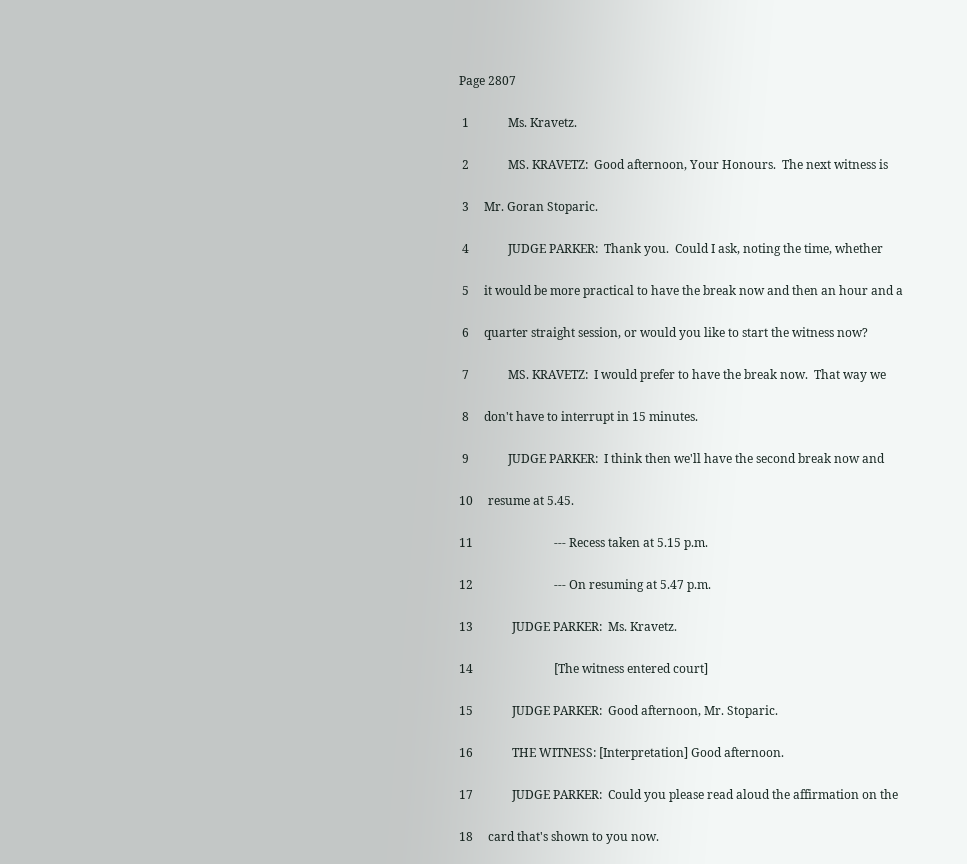Page 2807

 1             Ms. Kravetz.

 2             MS. KRAVETZ:  Good afternoon, Your Honours.  The next witness is

 3     Mr. Goran Stoparic.

 4             JUDGE PARKER:  Thank you.  Could I ask, noting the time, whether

 5     it would be more practical to have the break now and then an hour and a

 6     quarter straight session, or would you like to start the witness now?

 7             MS. KRAVETZ:  I would prefer to have the break now.  That way we

 8     don't have to interrupt in 15 minutes.

 9             JUDGE PARKER:  I think then we'll have the second break now and

10     resume at 5.45.

11                           --- Recess taken at 5.15 p.m.

12                           --- On resuming at 5.47 p.m.

13             JUDGE PARKER:  Ms. Kravetz.

14                           [The witness entered court]

15             JUDGE PARKER:  Good afternoon, Mr. Stoparic.

16             THE WITNESS: [Interpretation] Good afternoon.

17             JUDGE PARKER:  Could you please read aloud the affirmation on the

18     card that's shown to you now.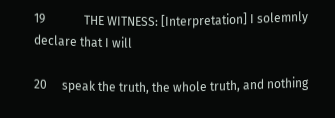19             THE WITNESS: [Interpretation] I solemnly declare that I will

20     speak the truth, the whole truth, and nothing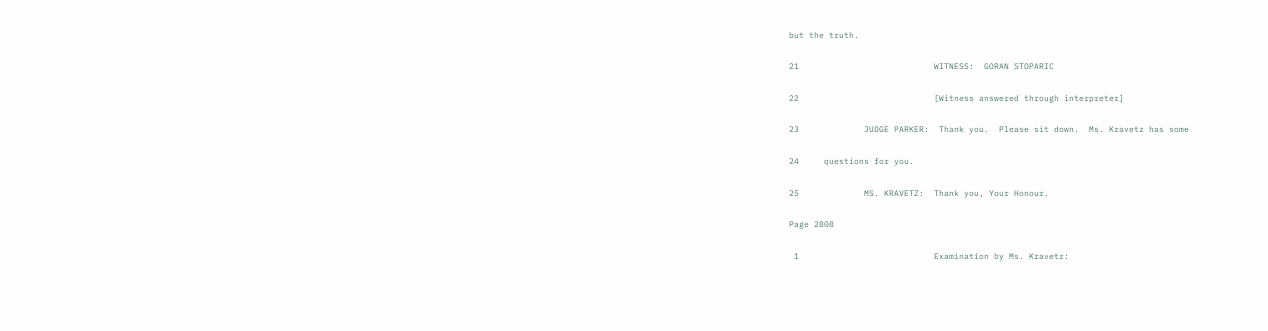but the truth.

21                           WITNESS:  GORAN STOPARIC

22                           [Witness answered through interpreter]

23             JUDGE PARKER:  Thank you.  Please sit down.  Ms. Kravetz has some

24     questions for you.

25             MS. KRAVETZ:  Thank you, Your Honour.

Page 2808

 1                           Examination by Ms. Kravetz: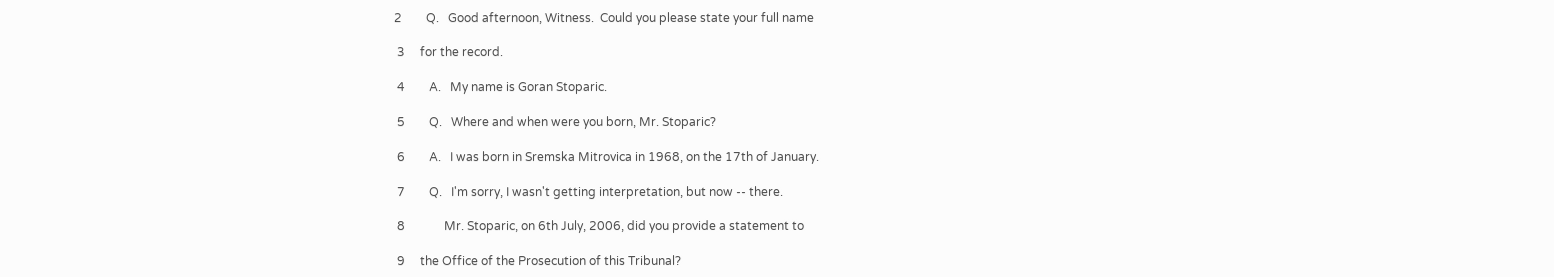2        Q.   Good afternoon, Witness.  Could you please state your full name

 3     for the record.

 4        A.   My name is Goran Stoparic.

 5        Q.   Where and when were you born, Mr. Stoparic?

 6        A.   I was born in Sremska Mitrovica in 1968, on the 17th of January.

 7        Q.   I'm sorry, I wasn't getting interpretation, but now -- there.

 8             Mr. Stoparic, on 6th July, 2006, did you provide a statement to

 9     the Office of the Prosecution of this Tribunal?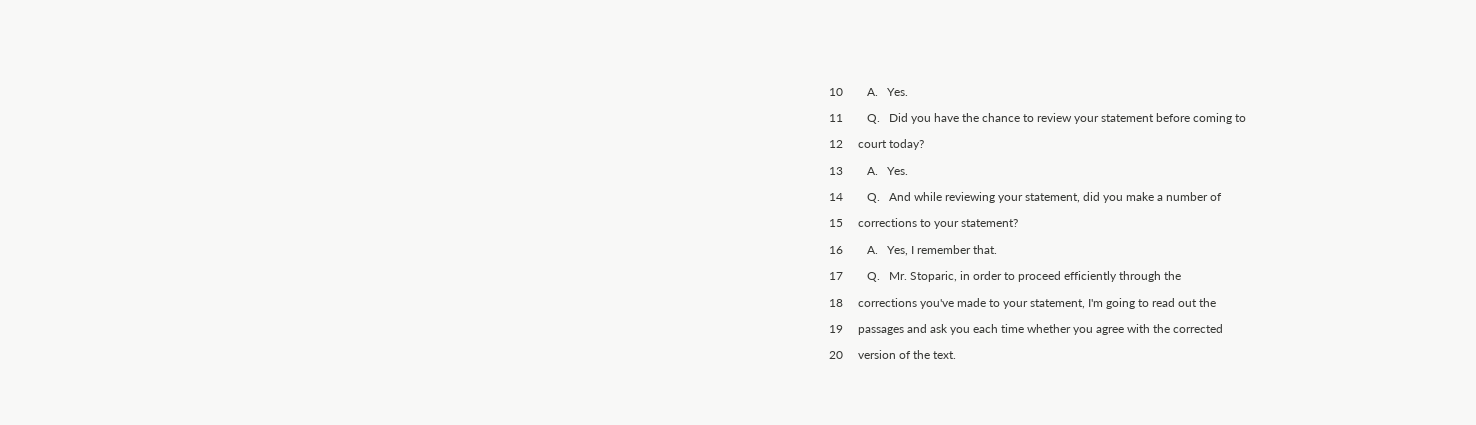10        A.   Yes.

11        Q.   Did you have the chance to review your statement before coming to

12     court today?

13        A.   Yes.

14        Q.   And while reviewing your statement, did you make a number of

15     corrections to your statement?

16        A.   Yes, I remember that.

17        Q.   Mr. Stoparic, in order to proceed efficiently through the

18     corrections you've made to your statement, I'm going to read out the

19     passages and ask you each time whether you agree with the corrected

20     version of the text.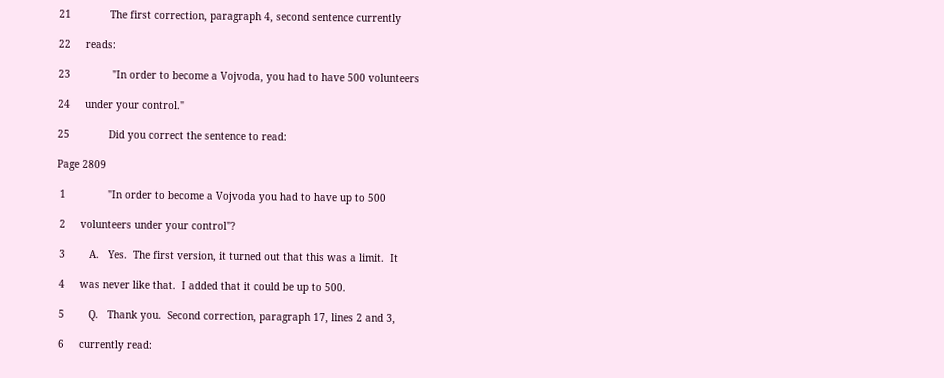21             The first correction, paragraph 4, second sentence currently

22     reads:

23              "In order to become a Vojvoda, you had to have 500 volunteers

24     under your control."

25             Did you correct the sentence to read:

Page 2809

 1              "In order to become a Vojvoda you had to have up to 500

 2     volunteers under your control"?

 3        A.   Yes.  The first version, it turned out that this was a limit.  It

 4     was never like that.  I added that it could be up to 500.

 5        Q.   Thank you.  Second correction, paragraph 17, lines 2 and 3,

 6     currently read: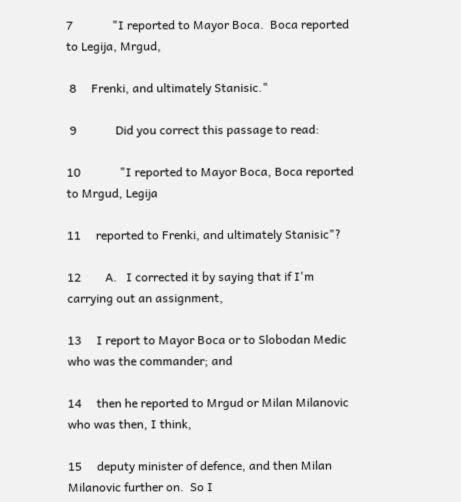7             "I reported to Mayor Boca.  Boca reported to Legija, Mrgud,

 8     Frenki, and ultimately Stanisic."

 9             Did you correct this passage to read:

10             "I reported to Mayor Boca, Boca reported to Mrgud, Legija

11     reported to Frenki, and ultimately Stanisic"?

12        A.   I corrected it by saying that if I'm carrying out an assignment,

13     I report to Mayor Boca or to Slobodan Medic who was the commander; and

14     then he reported to Mrgud or Milan Milanovic who was then, I think,

15     deputy minister of defence, and then Milan Milanovic further on.  So I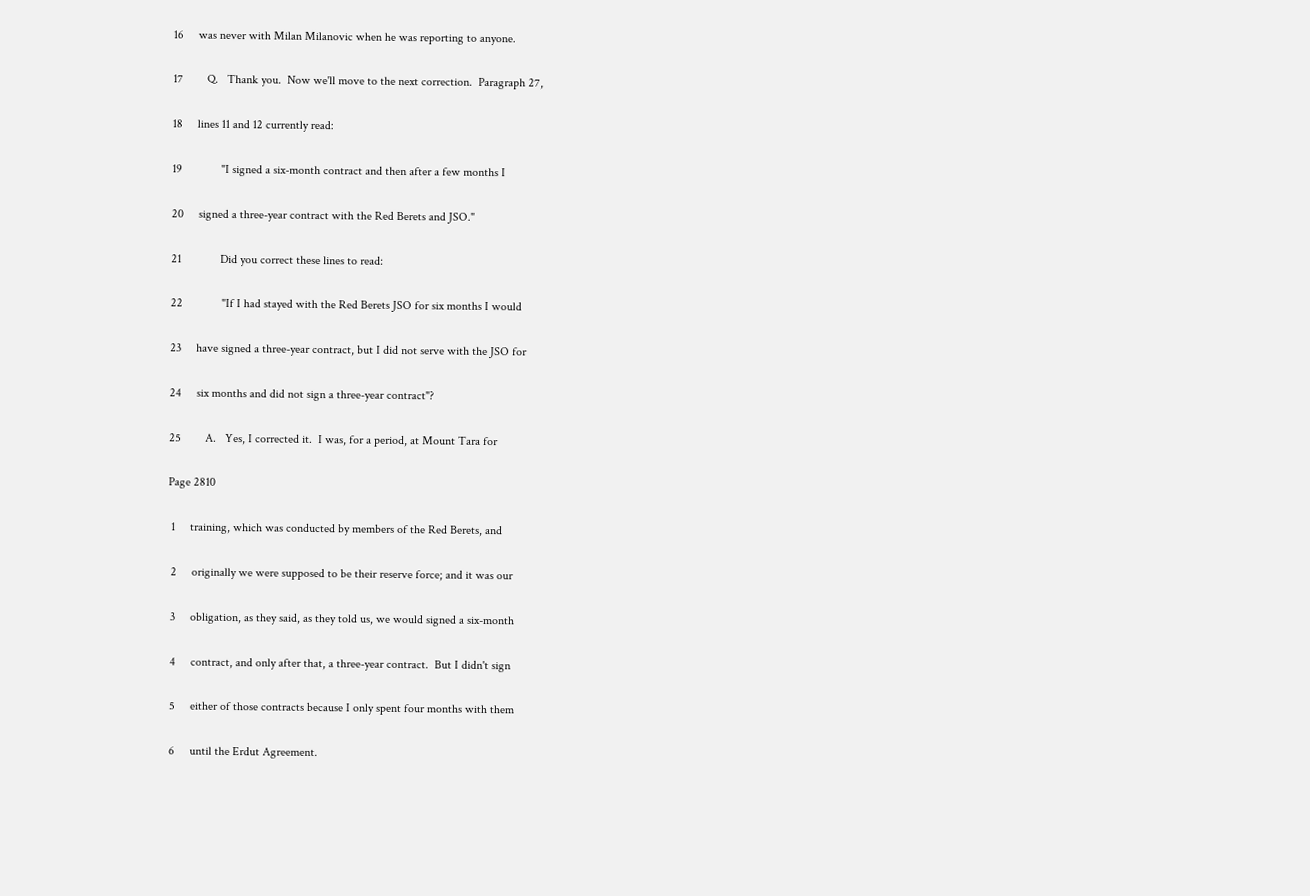16     was never with Milan Milanovic when he was reporting to anyone.

17        Q.   Thank you.  Now we'll move to the next correction.  Paragraph 27,

18     lines 11 and 12 currently read:

19             "I signed a six-month contract and then after a few months I

20     signed a three-year contract with the Red Berets and JSO."

21             Did you correct these lines to read:

22             "If I had stayed with the Red Berets JSO for six months I would

23     have signed a three-year contract, but I did not serve with the JSO for

24     six months and did not sign a three-year contract"?

25        A.   Yes, I corrected it.  I was, for a period, at Mount Tara for

Page 2810

 1     training, which was conducted by members of the Red Berets, and

 2     originally we were supposed to be their reserve force; and it was our

 3     obligation, as they said, as they told us, we would signed a six-month

 4     contract, and only after that, a three-year contract.  But I didn't sign

 5     either of those contracts because I only spent four months with them

 6     until the Erdut Agreement.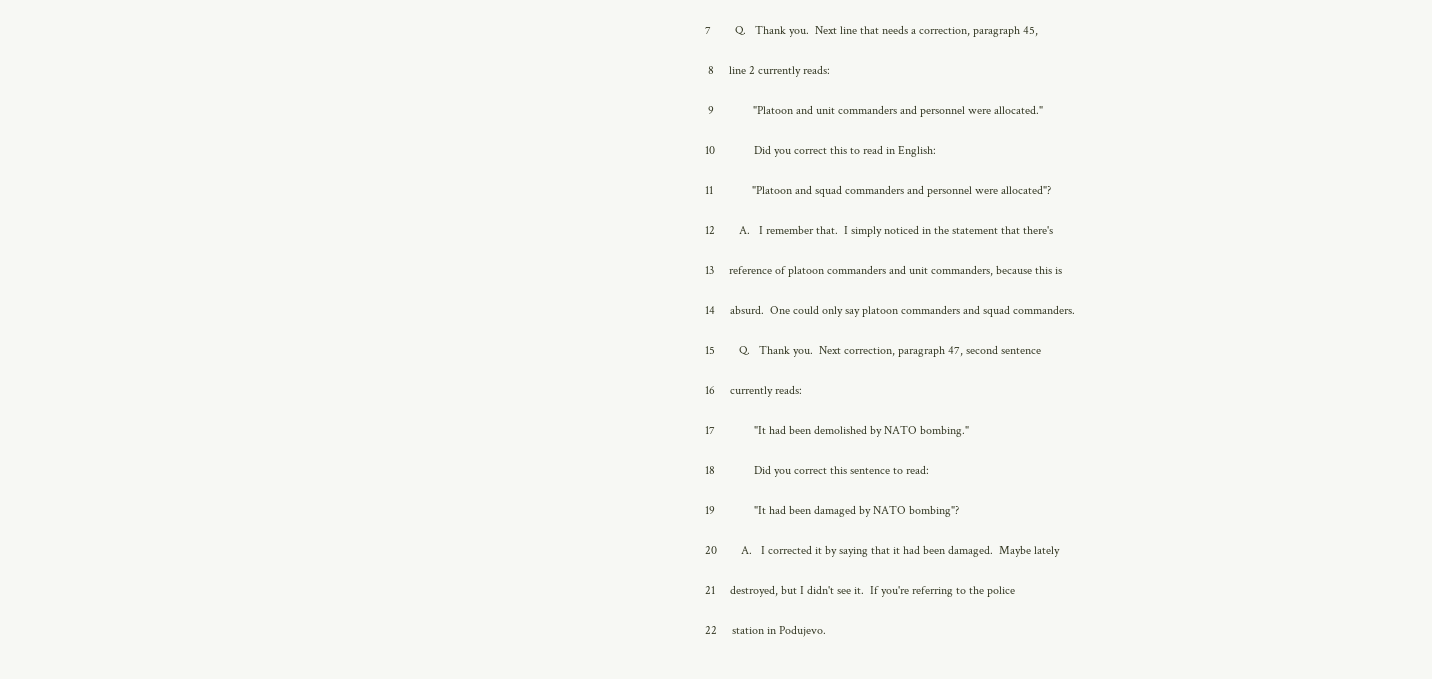7        Q.   Thank you.  Next line that needs a correction, paragraph 45,

 8     line 2 currently reads:

 9             "Platoon and unit commanders and personnel were allocated."

10             Did you correct this to read in English:

11             "Platoon and squad commanders and personnel were allocated"?

12        A.   I remember that.  I simply noticed in the statement that there's

13     reference of platoon commanders and unit commanders, because this is

14     absurd.  One could only say platoon commanders and squad commanders.

15        Q.   Thank you.  Next correction, paragraph 47, second sentence

16     currently reads:

17             "It had been demolished by NATO bombing."

18             Did you correct this sentence to read:

19             "It had been damaged by NATO bombing"?

20        A.   I corrected it by saying that it had been damaged.  Maybe lately

21     destroyed, but I didn't see it.  If you're referring to the police

22     station in Podujevo.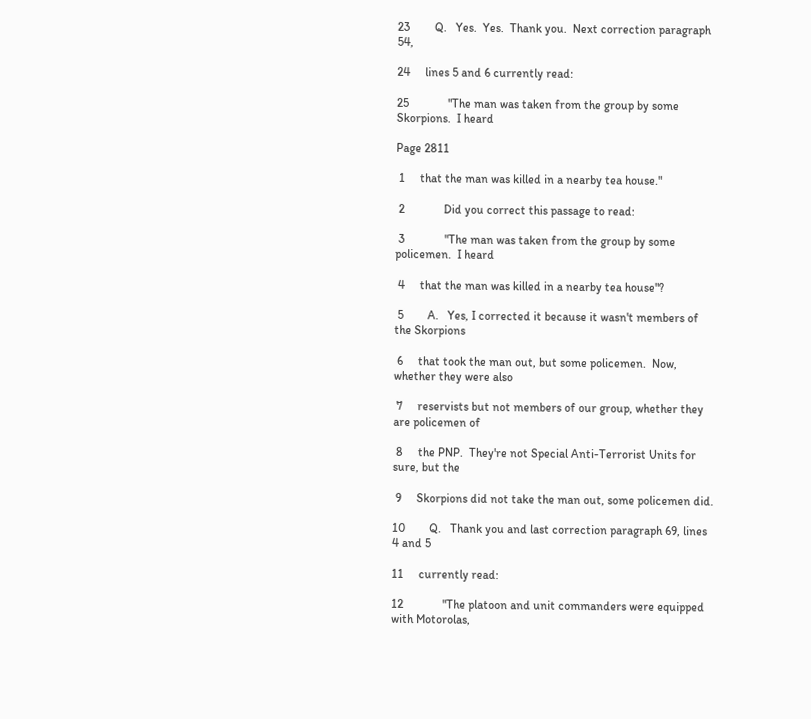23        Q.   Yes.  Yes.  Thank you.  Next correction paragraph 54,

24     lines 5 and 6 currently read:

25             "The man was taken from the group by some Skorpions.  I heard

Page 2811

 1     that the man was killed in a nearby tea house."

 2             Did you correct this passage to read:

 3             "The man was taken from the group by some policemen.  I heard

 4     that the man was killed in a nearby tea house"?

 5        A.   Yes, I corrected it because it wasn't members of the Skorpions

 6     that took the man out, but some policemen.  Now, whether they were also

 7     reservists but not members of our group, whether they are policemen of

 8     the PNP.  They're not Special Anti-Terrorist Units for sure, but the

 9     Skorpions did not take the man out, some policemen did.

10        Q.   Thank you and last correction paragraph 69, lines 4 and 5

11     currently read:

12             "The platoon and unit commanders were equipped with Motorolas,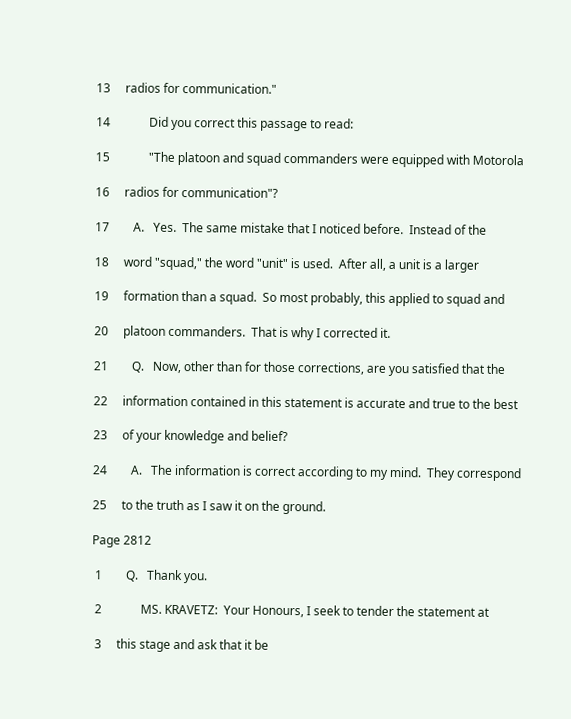13     radios for communication."

14             Did you correct this passage to read:

15             "The platoon and squad commanders were equipped with Motorola

16     radios for communication"?

17        A.   Yes.  The same mistake that I noticed before.  Instead of the

18     word "squad," the word "unit" is used.  After all, a unit is a larger

19     formation than a squad.  So most probably, this applied to squad and

20     platoon commanders.  That is why I corrected it.

21        Q.   Now, other than for those corrections, are you satisfied that the

22     information contained in this statement is accurate and true to the best

23     of your knowledge and belief?

24        A.   The information is correct according to my mind.  They correspond

25     to the truth as I saw it on the ground.

Page 2812

 1        Q.   Thank you.

 2             MS. KRAVETZ:  Your Honours, I seek to tender the statement at

 3     this stage and ask that it be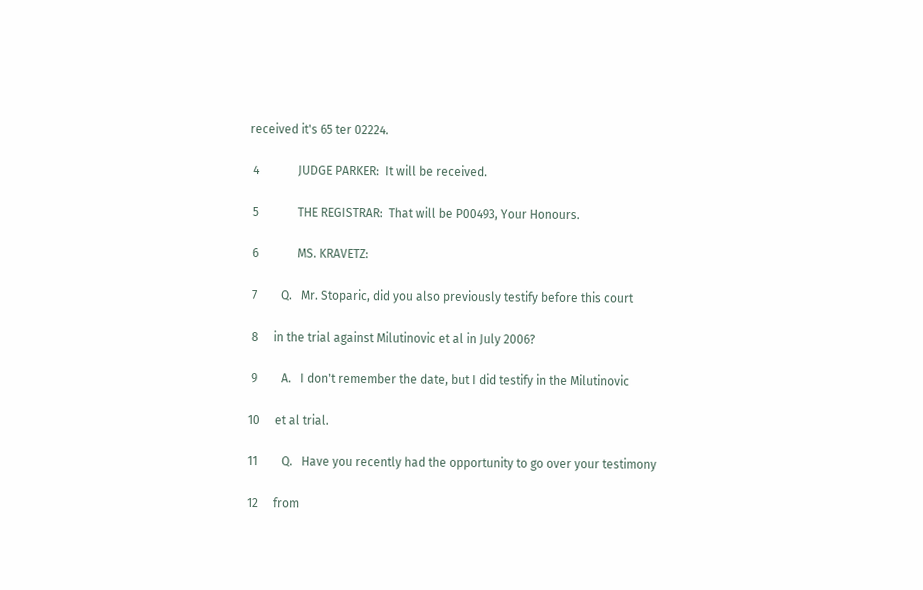received it's 65 ter 02224.

 4             JUDGE PARKER:  It will be received.

 5             THE REGISTRAR:  That will be P00493, Your Honours.

 6             MS. KRAVETZ:

 7        Q.   Mr. Stoparic, did you also previously testify before this court

 8     in the trial against Milutinovic et al in July 2006?

 9        A.   I don't remember the date, but I did testify in the Milutinovic

10     et al trial.

11        Q.   Have you recently had the opportunity to go over your testimony

12     from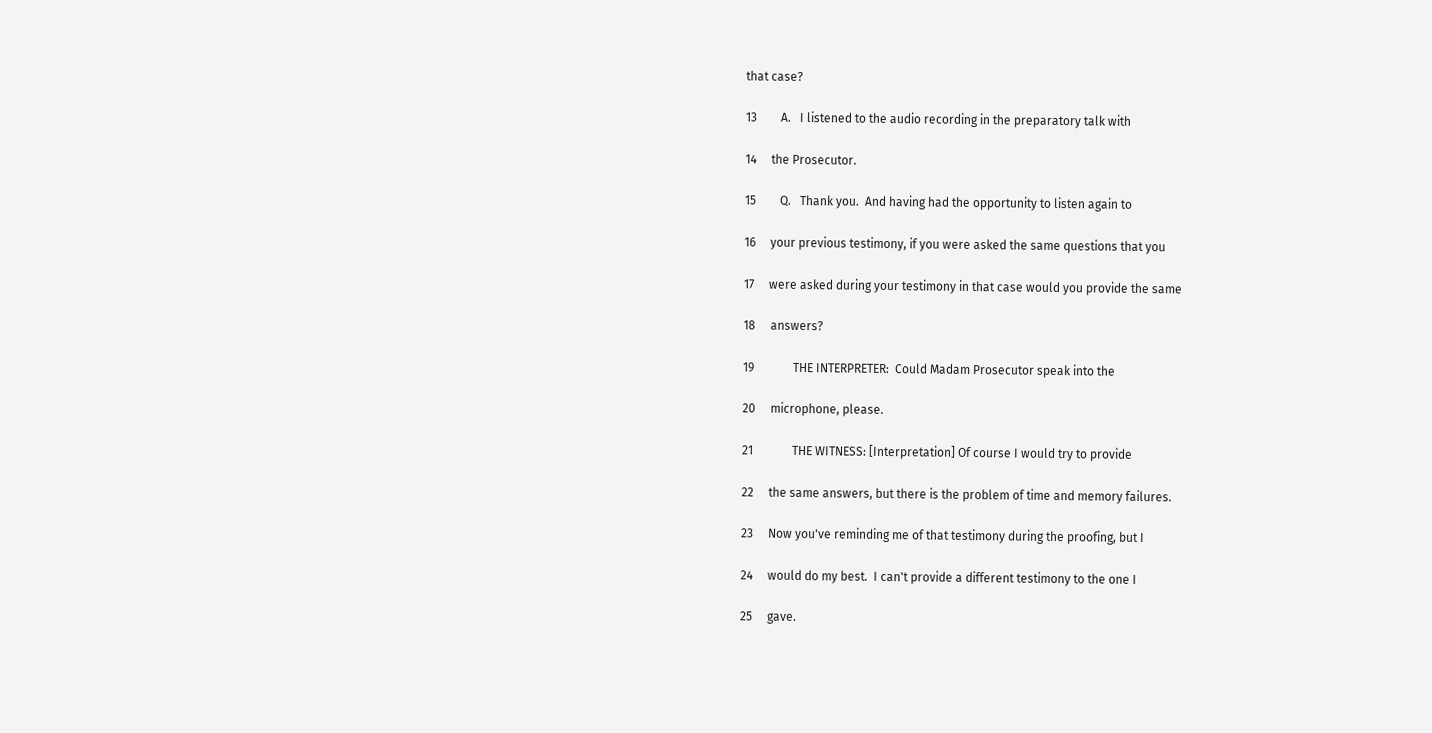that case?

13        A.   I listened to the audio recording in the preparatory talk with

14     the Prosecutor.

15        Q.   Thank you.  And having had the opportunity to listen again to

16     your previous testimony, if you were asked the same questions that you

17     were asked during your testimony in that case would you provide the same

18     answers?

19             THE INTERPRETER:  Could Madam Prosecutor speak into the

20     microphone, please.

21             THE WITNESS: [Interpretation] Of course I would try to provide

22     the same answers, but there is the problem of time and memory failures.

23     Now you've reminding me of that testimony during the proofing, but I

24     would do my best.  I can't provide a different testimony to the one I

25     gave.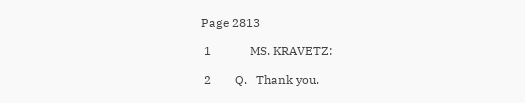Page 2813

 1             MS. KRAVETZ:

 2        Q.   Thank you.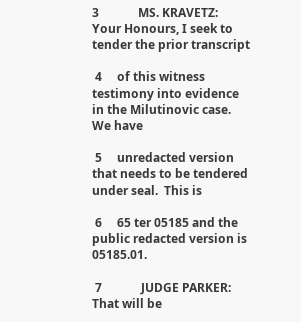3             MS. KRAVETZ:  Your Honours, I seek to tender the prior transcript

 4     of this witness testimony into evidence in the Milutinovic case.  We have

 5     unredacted version that needs to be tendered under seal.  This is

 6     65 ter 05185 and the public redacted version is 05185.01.

 7             JUDGE PARKER:  That will be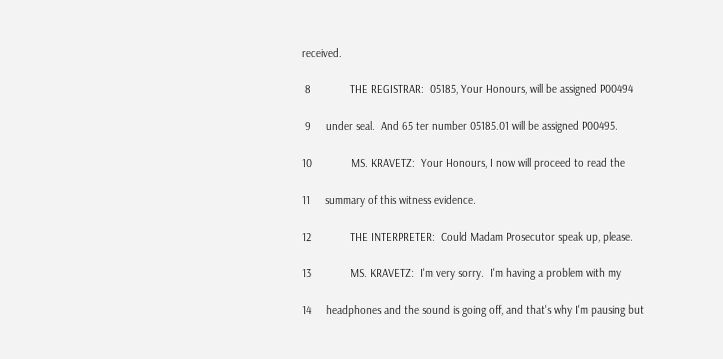received.

 8             THE REGISTRAR:  05185, Your Honours, will be assigned P00494

 9     under seal.  And 65 ter number 05185.01 will be assigned P00495.

10             MS. KRAVETZ:  Your Honours, I now will proceed to read the

11     summary of this witness evidence.

12             THE INTERPRETER:  Could Madam Prosecutor speak up, please.

13             MS. KRAVETZ:  I'm very sorry.  I'm having a problem with my

14     headphones and the sound is going off, and that's why I'm pausing but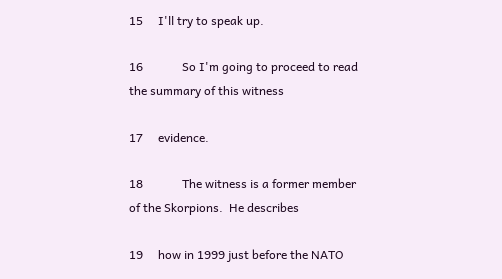15     I'll try to speak up.

16             So I'm going to proceed to read the summary of this witness

17     evidence.

18             The witness is a former member of the Skorpions.  He describes

19     how in 1999 just before the NATO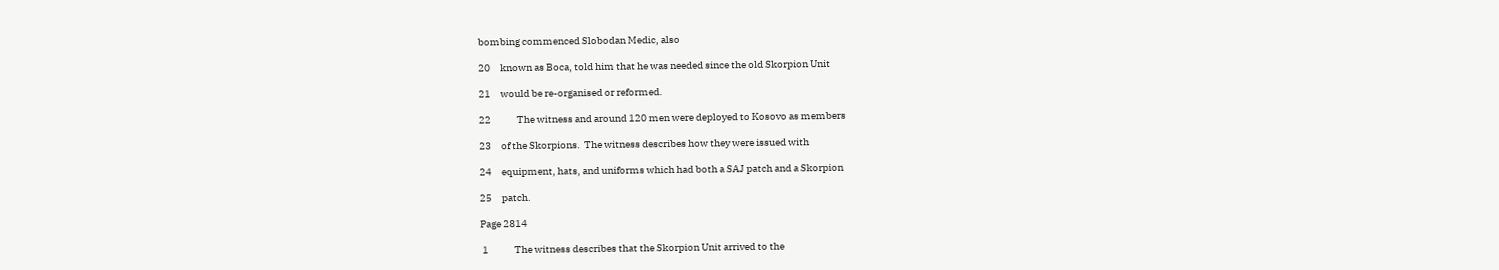bombing commenced Slobodan Medic, also

20     known as Boca, told him that he was needed since the old Skorpion Unit

21     would be re-organised or reformed.

22             The witness and around 120 men were deployed to Kosovo as members

23     of the Skorpions.  The witness describes how they were issued with

24     equipment, hats, and uniforms which had both a SAJ patch and a Skorpion

25     patch.

Page 2814

 1             The witness describes that the Skorpion Unit arrived to the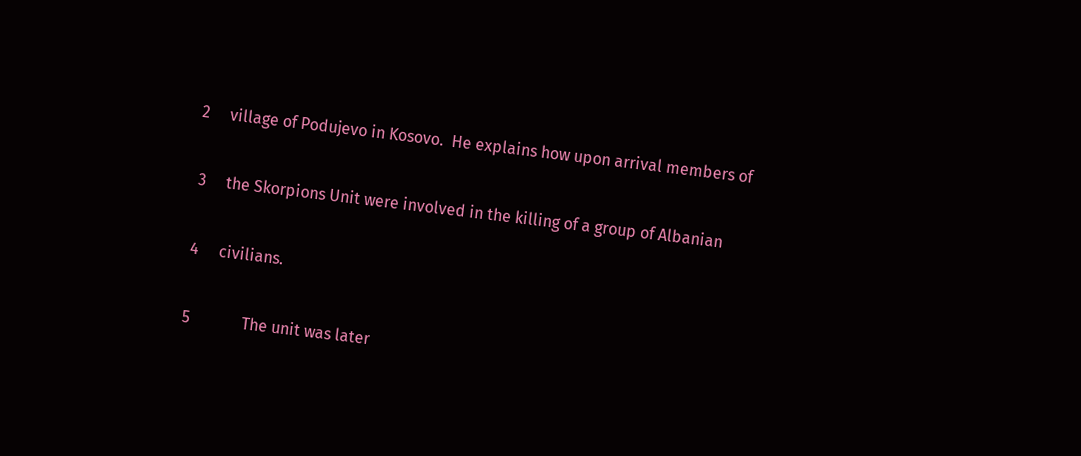2     village of Podujevo in Kosovo.  He explains how upon arrival members of

 3     the Skorpions Unit were involved in the killing of a group of Albanian

 4     civilians.

 5             The unit was later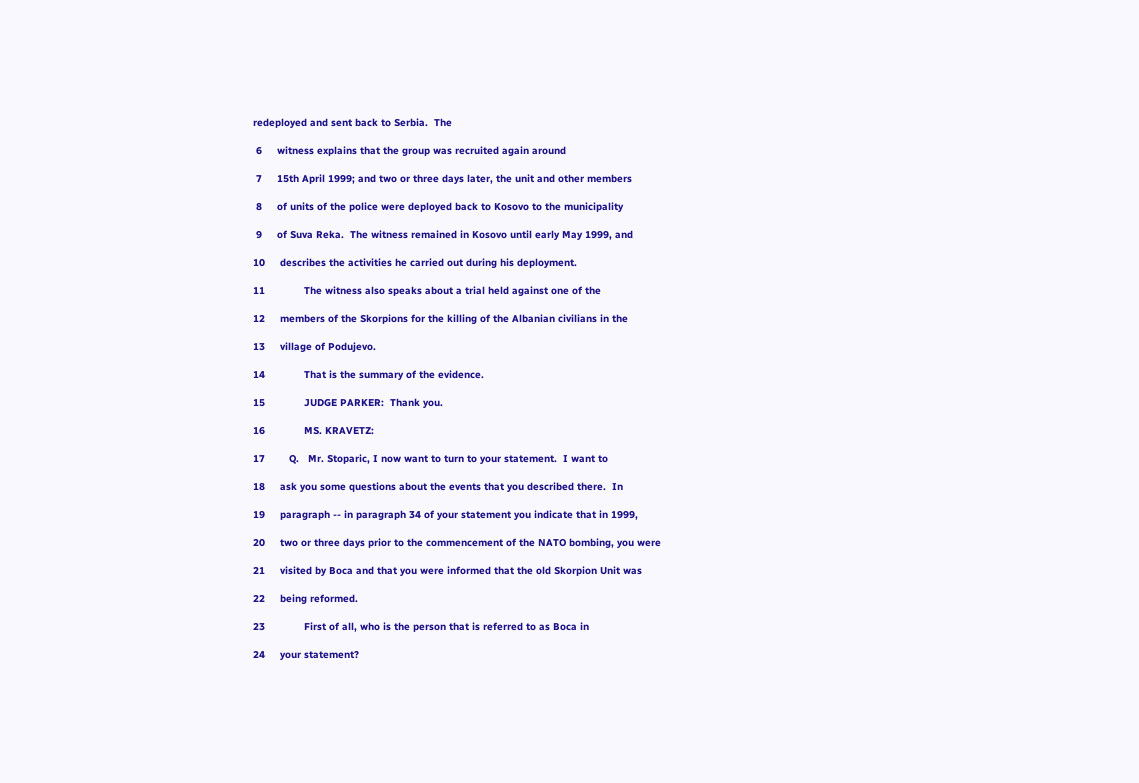redeployed and sent back to Serbia.  The

 6     witness explains that the group was recruited again around

 7     15th April 1999; and two or three days later, the unit and other members

 8     of units of the police were deployed back to Kosovo to the municipality

 9     of Suva Reka.  The witness remained in Kosovo until early May 1999, and

10     describes the activities he carried out during his deployment.

11             The witness also speaks about a trial held against one of the

12     members of the Skorpions for the killing of the Albanian civilians in the

13     village of Podujevo.

14             That is the summary of the evidence.

15             JUDGE PARKER:  Thank you.

16             MS. KRAVETZ:

17        Q.   Mr. Stoparic, I now want to turn to your statement.  I want to

18     ask you some questions about the events that you described there.  In

19     paragraph -- in paragraph 34 of your statement you indicate that in 1999,

20     two or three days prior to the commencement of the NATO bombing, you were

21     visited by Boca and that you were informed that the old Skorpion Unit was

22     being reformed.

23             First of all, who is the person that is referred to as Boca in

24     your statement?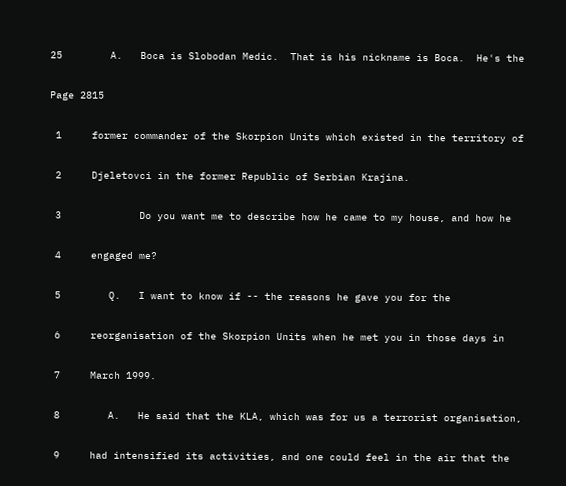25        A.   Boca is Slobodan Medic.  That is his nickname is Boca.  He's the

Page 2815

 1     former commander of the Skorpion Units which existed in the territory of

 2     Djeletovci in the former Republic of Serbian Krajina.

 3             Do you want me to describe how he came to my house, and how he

 4     engaged me?

 5        Q.   I want to know if -- the reasons he gave you for the

 6     reorganisation of the Skorpion Units when he met you in those days in

 7     March 1999.

 8        A.   He said that the KLA, which was for us a terrorist organisation,

 9     had intensified its activities, and one could feel in the air that the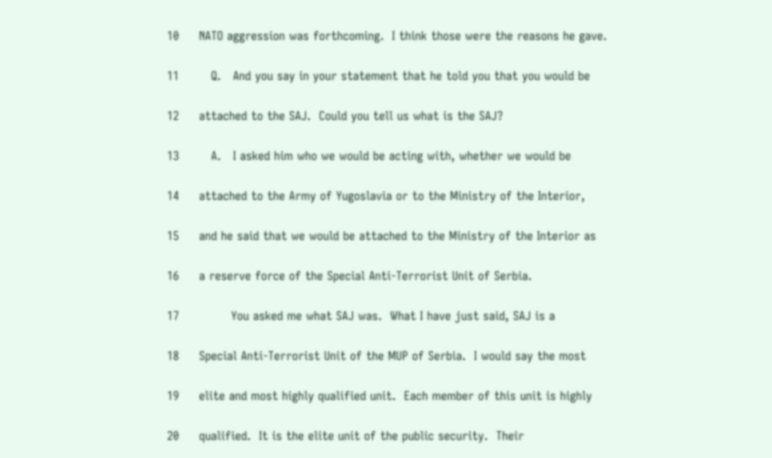10     NATO aggression was forthcoming.  I think those were the reasons he gave.

11        Q.   And you say in your statement that he told you that you would be

12     attached to the SAJ.  Could you tell us what is the SAJ?

13        A.   I asked him who we would be acting with, whether we would be

14     attached to the Army of Yugoslavia or to the Ministry of the Interior,

15     and he said that we would be attached to the Ministry of the Interior as

16     a reserve force of the Special Anti-Terrorist Unit of Serbia.

17             You asked me what SAJ was.  What I have just said, SAJ is a

18     Special Anti-Terrorist Unit of the MUP of Serbia.  I would say the most

19     elite and most highly qualified unit.  Each member of this unit is highly

20     qualified.  It is the elite unit of the public security.  Their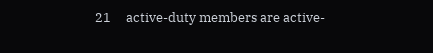21     active-duty members are active-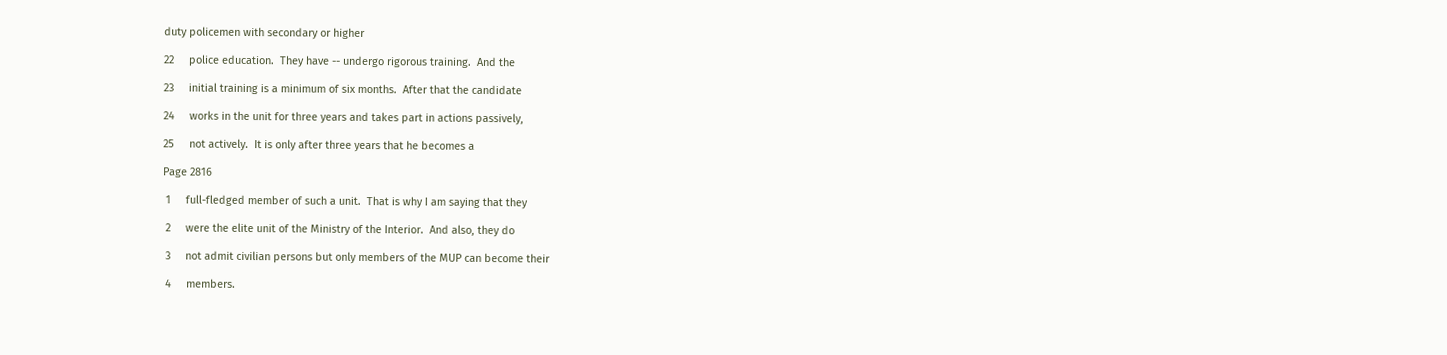duty policemen with secondary or higher

22     police education.  They have -- undergo rigorous training.  And the

23     initial training is a minimum of six months.  After that the candidate

24     works in the unit for three years and takes part in actions passively,

25     not actively.  It is only after three years that he becomes a

Page 2816

 1     full-fledged member of such a unit.  That is why I am saying that they

 2     were the elite unit of the Ministry of the Interior.  And also, they do

 3     not admit civilian persons but only members of the MUP can become their

 4     members.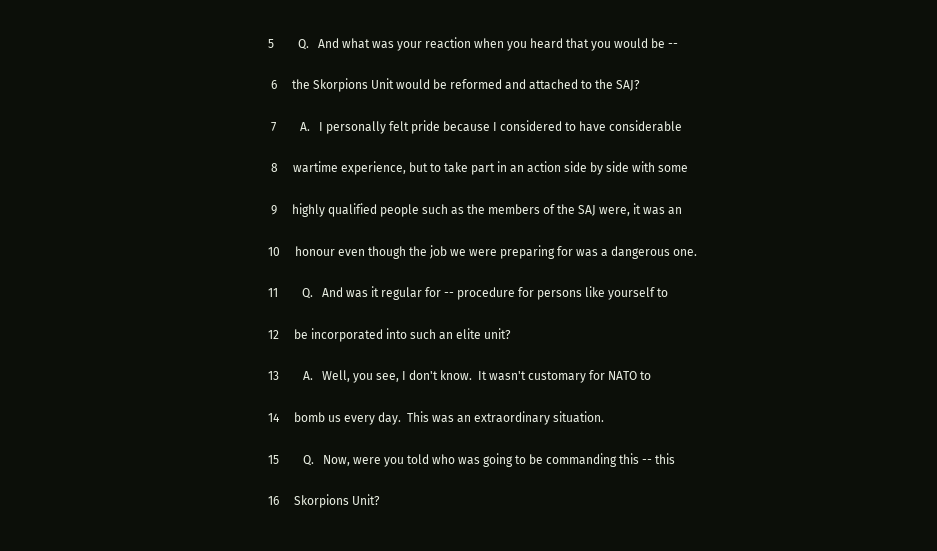5        Q.   And what was your reaction when you heard that you would be --

 6     the Skorpions Unit would be reformed and attached to the SAJ?

 7        A.   I personally felt pride because I considered to have considerable

 8     wartime experience, but to take part in an action side by side with some

 9     highly qualified people such as the members of the SAJ were, it was an

10     honour even though the job we were preparing for was a dangerous one.

11        Q.   And was it regular for -- procedure for persons like yourself to

12     be incorporated into such an elite unit?

13        A.   Well, you see, I don't know.  It wasn't customary for NATO to

14     bomb us every day.  This was an extraordinary situation.

15        Q.   Now, were you told who was going to be commanding this -- this

16     Skorpions Unit?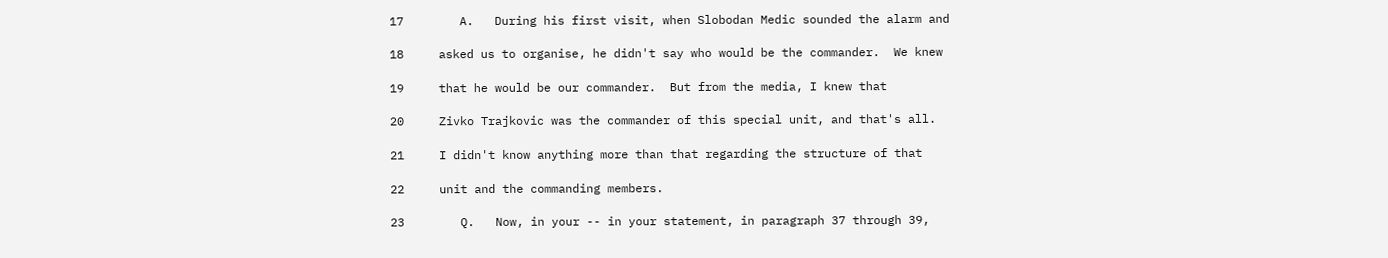17        A.   During his first visit, when Slobodan Medic sounded the alarm and

18     asked us to organise, he didn't say who would be the commander.  We knew

19     that he would be our commander.  But from the media, I knew that

20     Zivko Trajkovic was the commander of this special unit, and that's all.

21     I didn't know anything more than that regarding the structure of that

22     unit and the commanding members.

23        Q.   Now, in your -- in your statement, in paragraph 37 through 39,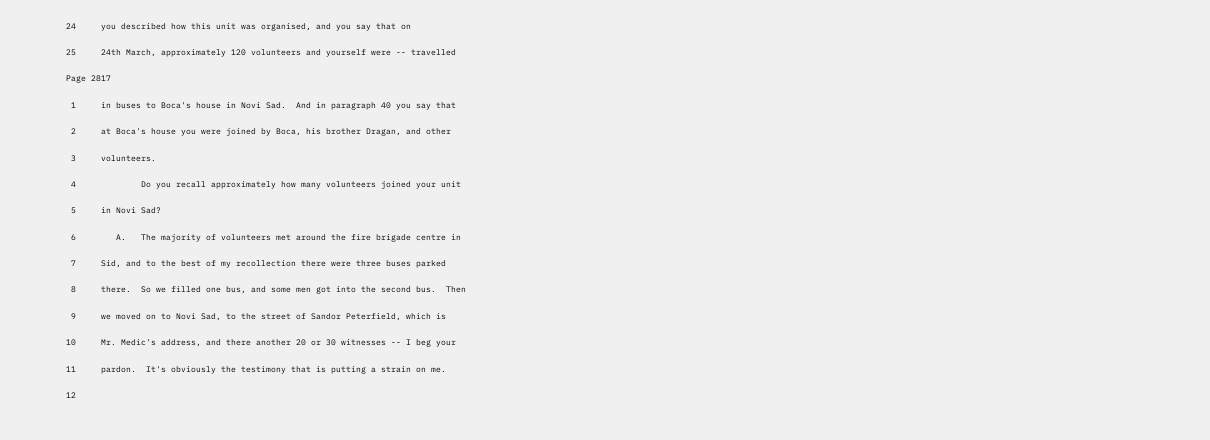24     you described how this unit was organised, and you say that on

25     24th March, approximately 120 volunteers and yourself were -- travelled

Page 2817

 1     in buses to Boca's house in Novi Sad.  And in paragraph 40 you say that

 2     at Boca's house you were joined by Boca, his brother Dragan, and other

 3     volunteers.

 4             Do you recall approximately how many volunteers joined your unit

 5     in Novi Sad?

 6        A.   The majority of volunteers met around the fire brigade centre in

 7     Sid, and to the best of my recollection there were three buses parked

 8     there.  So we filled one bus, and some men got into the second bus.  Then

 9     we moved on to Novi Sad, to the street of Sandor Peterfield, which is

10     Mr. Medic's address, and there another 20 or 30 witnesses -- I beg your

11     pardon.  It's obviously the testimony that is putting a strain on me.

12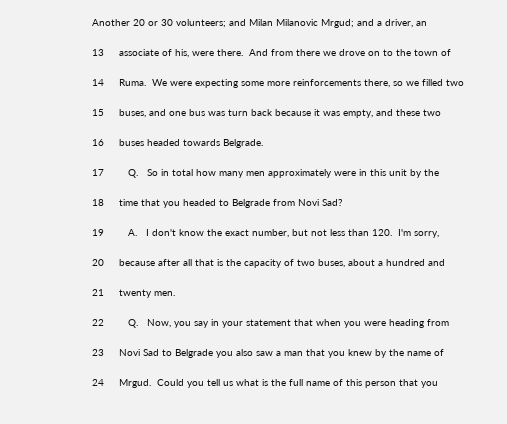Another 20 or 30 volunteers; and Milan Milanovic Mrgud; and a driver, an

13     associate of his, were there.  And from there we drove on to the town of

14     Ruma.  We were expecting some more reinforcements there, so we filled two

15     buses, and one bus was turn back because it was empty, and these two

16     buses headed towards Belgrade.

17        Q.   So in total how many men approximately were in this unit by the

18     time that you headed to Belgrade from Novi Sad?

19        A.   I don't know the exact number, but not less than 120.  I'm sorry,

20     because after all that is the capacity of two buses, about a hundred and

21     twenty men.

22        Q.   Now, you say in your statement that when you were heading from

23     Novi Sad to Belgrade you also saw a man that you knew by the name of

24     Mrgud.  Could you tell us what is the full name of this person that you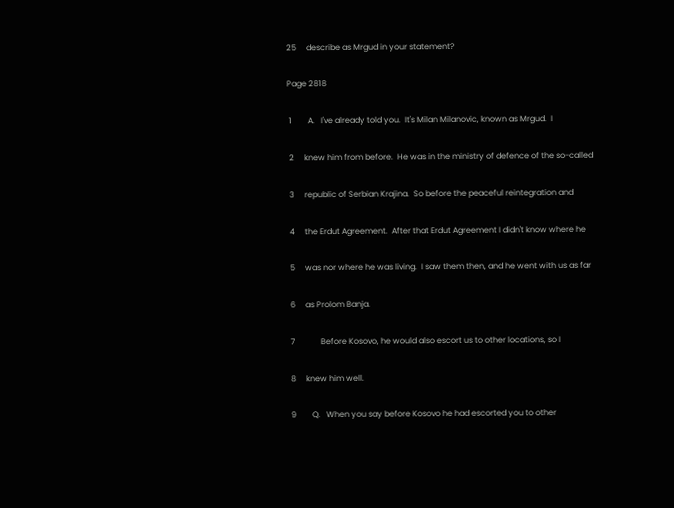25     describe as Mrgud in your statement?

Page 2818

 1        A.   I've already told you.  It's Milan Milanovic, known as Mrgud.  I

 2     knew him from before.  He was in the ministry of defence of the so-called

 3     republic of Serbian Krajina.  So before the peaceful reintegration and

 4     the Erdut Agreement.  After that Erdut Agreement I didn't know where he

 5     was nor where he was living.  I saw them then, and he went with us as far

 6     as Prolom Banja.

 7             Before Kosovo, he would also escort us to other locations, so I

 8     knew him well.

 9        Q.   When you say before Kosovo he had escorted you to other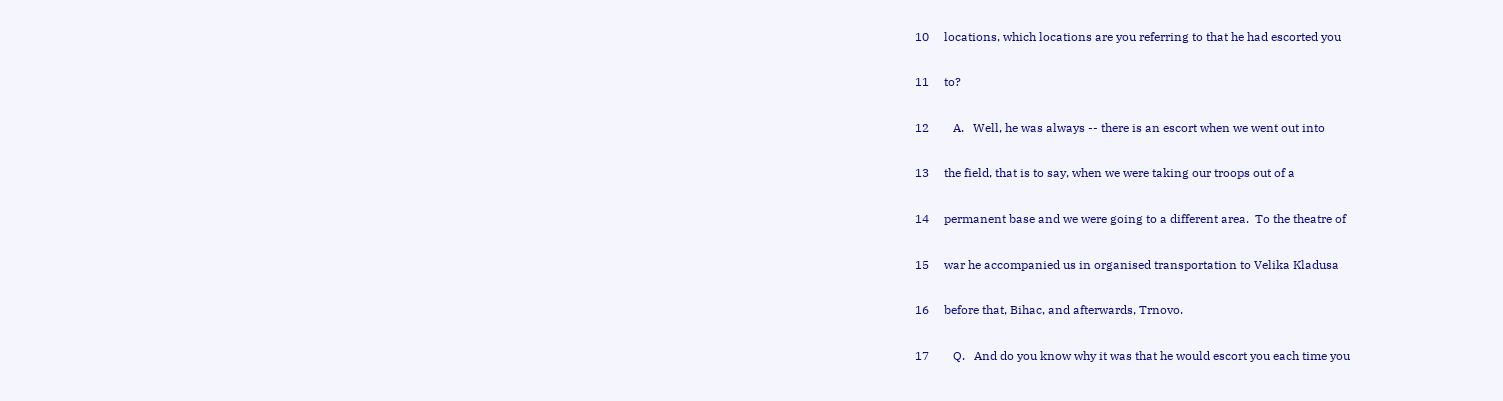10     locations, which locations are you referring to that he had escorted you

11     to?

12        A.   Well, he was always -- there is an escort when we went out into

13     the field, that is to say, when we were taking our troops out of a

14     permanent base and we were going to a different area.  To the theatre of

15     war he accompanied us in organised transportation to Velika Kladusa

16     before that, Bihac, and afterwards, Trnovo.

17        Q.   And do you know why it was that he would escort you each time you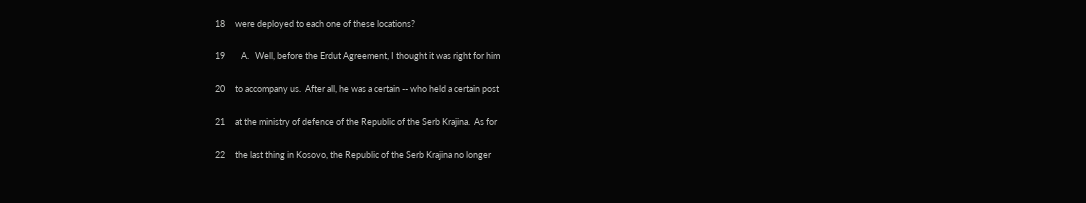18     were deployed to each one of these locations?

19        A.   Well, before the Erdut Agreement, I thought it was right for him

20     to accompany us.  After all, he was a certain -- who held a certain post

21     at the ministry of defence of the Republic of the Serb Krajina.  As for

22     the last thing in Kosovo, the Republic of the Serb Krajina no longer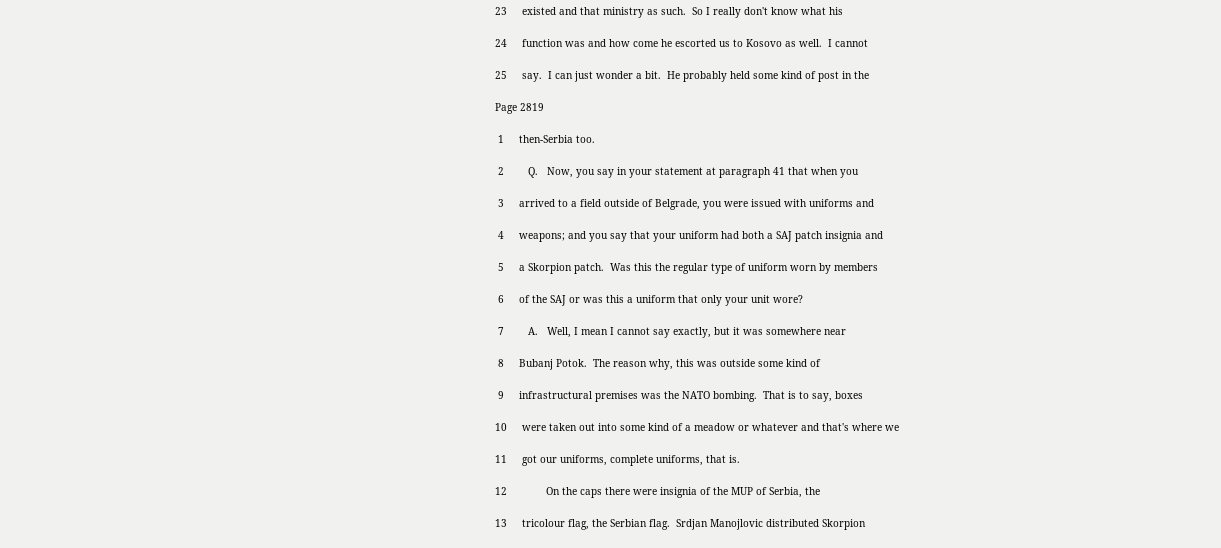23     existed and that ministry as such.  So I really don't know what his

24     function was and how come he escorted us to Kosovo as well.  I cannot

25     say.  I can just wonder a bit.  He probably held some kind of post in the

Page 2819

 1     then-Serbia too.

 2        Q.   Now, you say in your statement at paragraph 41 that when you

 3     arrived to a field outside of Belgrade, you were issued with uniforms and

 4     weapons; and you say that your uniform had both a SAJ patch insignia and

 5     a Skorpion patch.  Was this the regular type of uniform worn by members

 6     of the SAJ or was this a uniform that only your unit wore?

 7        A.   Well, I mean I cannot say exactly, but it was somewhere near

 8     Bubanj Potok.  The reason why, this was outside some kind of

 9     infrastructural premises was the NATO bombing.  That is to say, boxes

10     were taken out into some kind of a meadow or whatever and that's where we

11     got our uniforms, complete uniforms, that is.

12             On the caps there were insignia of the MUP of Serbia, the

13     tricolour flag, the Serbian flag.  Srdjan Manojlovic distributed Skorpion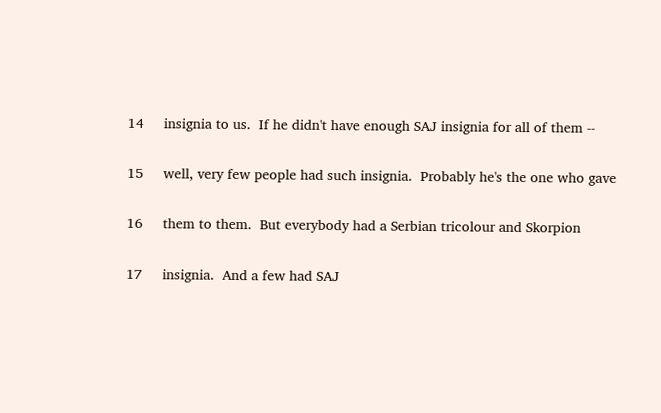14     insignia to us.  If he didn't have enough SAJ insignia for all of them --

15     well, very few people had such insignia.  Probably he's the one who gave

16     them to them.  But everybody had a Serbian tricolour and Skorpion

17     insignia.  And a few had SAJ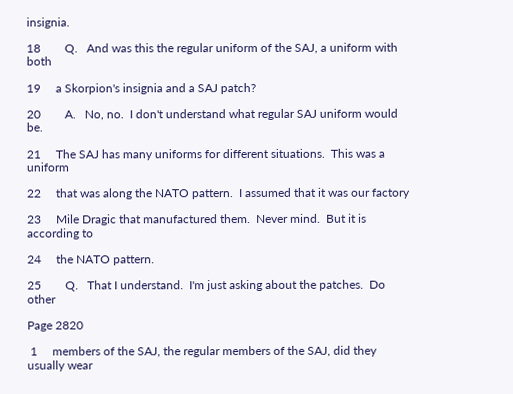insignia.

18        Q.   And was this the regular uniform of the SAJ, a uniform with both

19     a Skorpion's insignia and a SAJ patch?

20        A.   No, no.  I don't understand what regular SAJ uniform would be.

21     The SAJ has many uniforms for different situations.  This was a uniform

22     that was along the NATO pattern.  I assumed that it was our factory

23     Mile Dragic that manufactured them.  Never mind.  But it is according to

24     the NATO pattern.

25        Q.   That I understand.  I'm just asking about the patches.  Do other

Page 2820

 1     members of the SAJ, the regular members of the SAJ, did they usually wear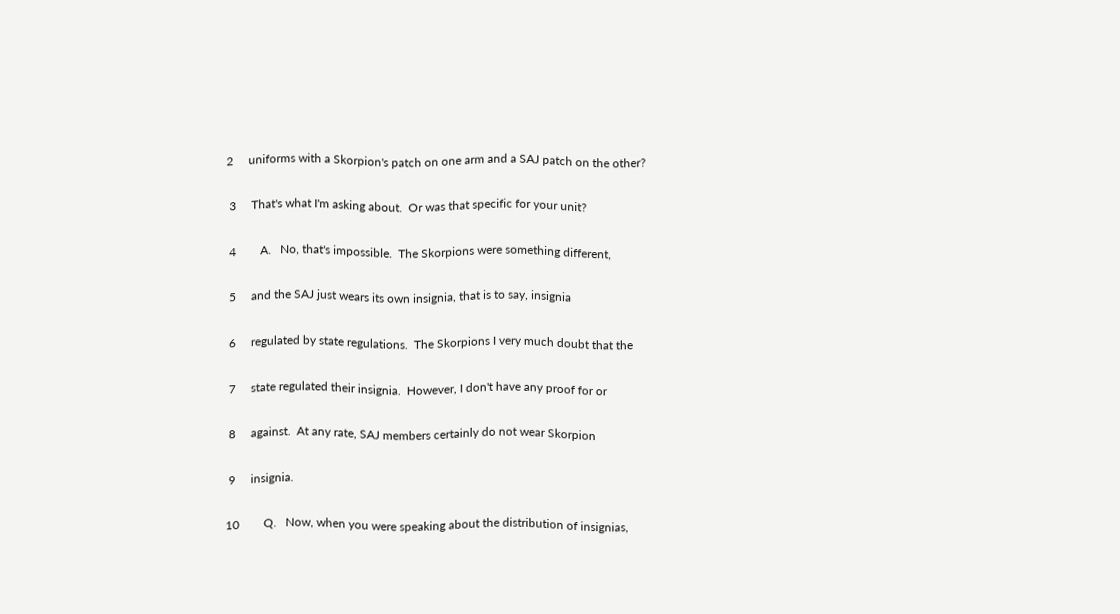2     uniforms with a Skorpion's patch on one arm and a SAJ patch on the other?

 3     That's what I'm asking about.  Or was that specific for your unit?

 4        A.   No, that's impossible.  The Skorpions were something different,

 5     and the SAJ just wears its own insignia, that is to say, insignia

 6     regulated by state regulations.  The Skorpions I very much doubt that the

 7     state regulated their insignia.  However, I don't have any proof for or

 8     against.  At any rate, SAJ members certainly do not wear Skorpion

 9     insignia.

10        Q.   Now, when you were speaking about the distribution of insignias,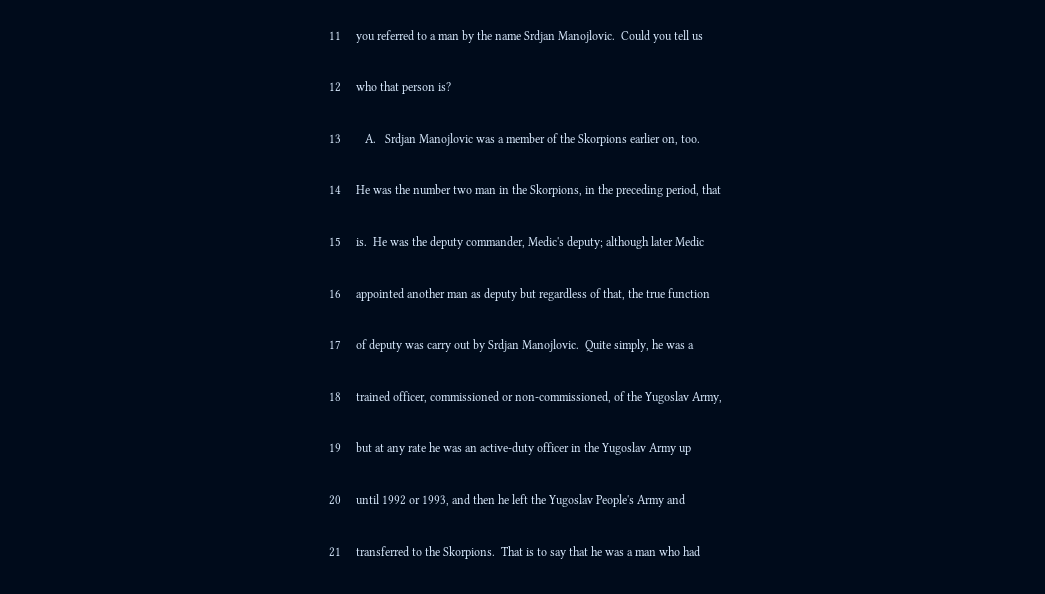11     you referred to a man by the name Srdjan Manojlovic.  Could you tell us

12     who that person is?

13        A.   Srdjan Manojlovic was a member of the Skorpions earlier on, too.

14     He was the number two man in the Skorpions, in the preceding period, that

15     is.  He was the deputy commander, Medic's deputy; although later Medic

16     appointed another man as deputy but regardless of that, the true function

17     of deputy was carry out by Srdjan Manojlovic.  Quite simply, he was a

18     trained officer, commissioned or non-commissioned, of the Yugoslav Army,

19     but at any rate he was an active-duty officer in the Yugoslav Army up

20     until 1992 or 1993, and then he left the Yugoslav People's Army and

21     transferred to the Skorpions.  That is to say that he was a man who had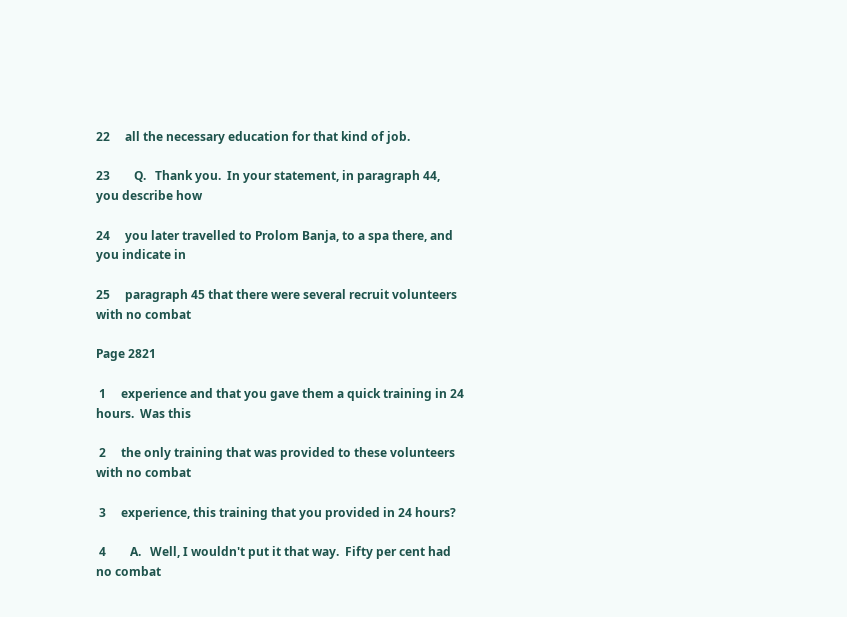22     all the necessary education for that kind of job.

23        Q.   Thank you.  In your statement, in paragraph 44, you describe how

24     you later travelled to Prolom Banja, to a spa there, and you indicate in

25     paragraph 45 that there were several recruit volunteers with no combat

Page 2821

 1     experience and that you gave them a quick training in 24 hours.  Was this

 2     the only training that was provided to these volunteers with no combat

 3     experience, this training that you provided in 24 hours?

 4        A.   Well, I wouldn't put it that way.  Fifty per cent had no combat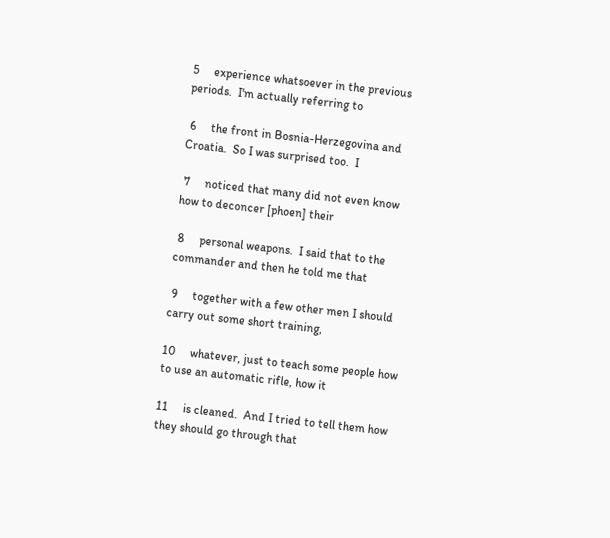5     experience whatsoever in the previous periods.  I'm actually referring to

 6     the front in Bosnia-Herzegovina and Croatia.  So I was surprised too.  I

 7     noticed that many did not even know how to deconcer [phoen] their

 8     personal weapons.  I said that to the commander and then he told me that

 9     together with a few other men I should carry out some short training,

10     whatever, just to teach some people how to use an automatic rifle, how it

11     is cleaned.  And I tried to tell them how they should go through that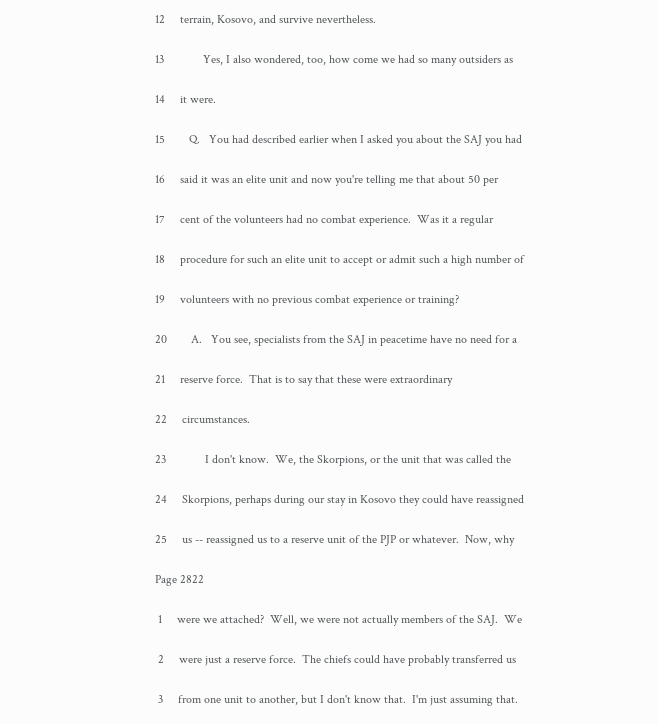12     terrain, Kosovo, and survive nevertheless.

13             Yes, I also wondered, too, how come we had so many outsiders as

14     it were.

15        Q.   You had described earlier when I asked you about the SAJ you had

16     said it was an elite unit and now you're telling me that about 50 per

17     cent of the volunteers had no combat experience.  Was it a regular

18     procedure for such an elite unit to accept or admit such a high number of

19     volunteers with no previous combat experience or training?

20        A.   You see, specialists from the SAJ in peacetime have no need for a

21     reserve force.  That is to say that these were extraordinary

22     circumstances.

23             I don't know.  We, the Skorpions, or the unit that was called the

24     Skorpions, perhaps during our stay in Kosovo they could have reassigned

25     us -- reassigned us to a reserve unit of the PJP or whatever.  Now, why

Page 2822

 1     were we attached?  Well, we were not actually members of the SAJ.  We

 2     were just a reserve force.  The chiefs could have probably transferred us

 3     from one unit to another, but I don't know that.  I'm just assuming that.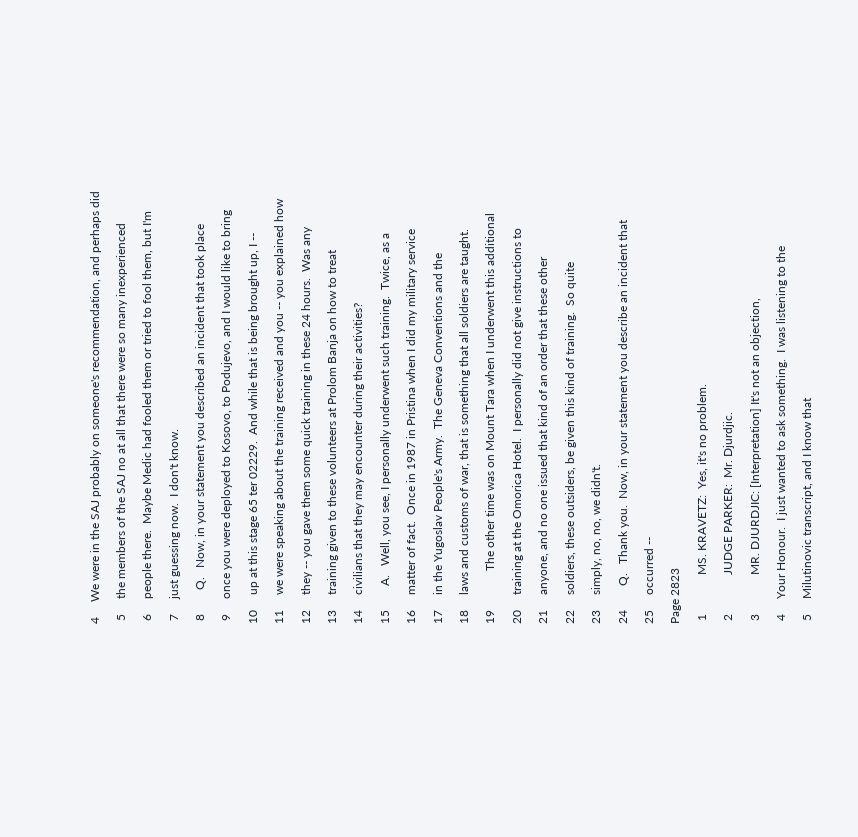4     We were in the SAJ probably on someone's recommendation, and perhaps did

 5     the members of the SAJ no at all that there were so many inexperienced

 6     people there.  Maybe Medic had fooled them or tried to fool them, but I'm

 7     just guessing now.  I don't know.

 8        Q.   Now, in your statement you described an incident that took place

 9     once you were deployed to Kosovo, to Podujevo, and I would like to bring

10     up at this stage 65 ter 02229.  And while that is being brought up, I --

11     we were speaking about the training received and you -- you explained how

12     they -- you gave them some quick training in these 24 hours.  Was any

13     training given to these volunteers at Prolom Banja on how to treat

14     civilians that they may encounter during their activities?

15        A.   Well, you see, I personally underwent such training.  Twice, as a

16     matter of fact.  Once in 1987 in Pristina when I did my military service

17     in the Yugoslav People's Army.  The Geneva Conventions and the

18     laws and customs of war, that is something that all soldiers are taught.

19             The other time was on Mount Tara when I underwent this additional

20     training at the Omorica Hotel.  I personally did not give instructions to

21     anyone, and no one issued that kind of an order that these other

22     soldiers, these outsiders, be given this kind of training.  So quite

23     simply, no, no, we didn't.

24        Q.   Thank you.  Now, in your statement you describe an incident that

25     occurred --

Page 2823

 1             MS. KRAVETZ:  Yes, it's no problem.

 2             JUDGE PARKER:  Mr. Djurdjic.

 3             MR. DJURDJIC: [Interpretation] It's not an objection,

 4     Your Honour.  I just wanted to ask something.  I was listening to the

 5     Milutinovic transcript, and I know that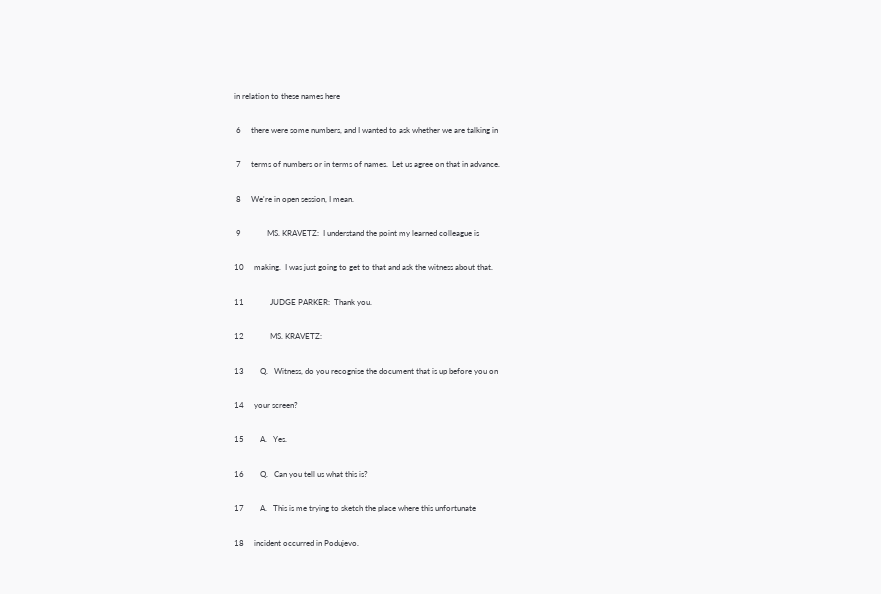in relation to these names here

 6     there were some numbers, and I wanted to ask whether we are talking in

 7     terms of numbers or in terms of names.  Let us agree on that in advance.

 8     We're in open session, I mean.

 9             MS. KRAVETZ:  I understand the point my learned colleague is

10     making.  I was just going to get to that and ask the witness about that.

11             JUDGE PARKER:  Thank you.

12             MS. KRAVETZ:

13        Q.   Witness, do you recognise the document that is up before you on

14     your screen?

15        A.   Yes.

16        Q.   Can you tell us what this is?

17        A.   This is me trying to sketch the place where this unfortunate

18     incident occurred in Podujevo.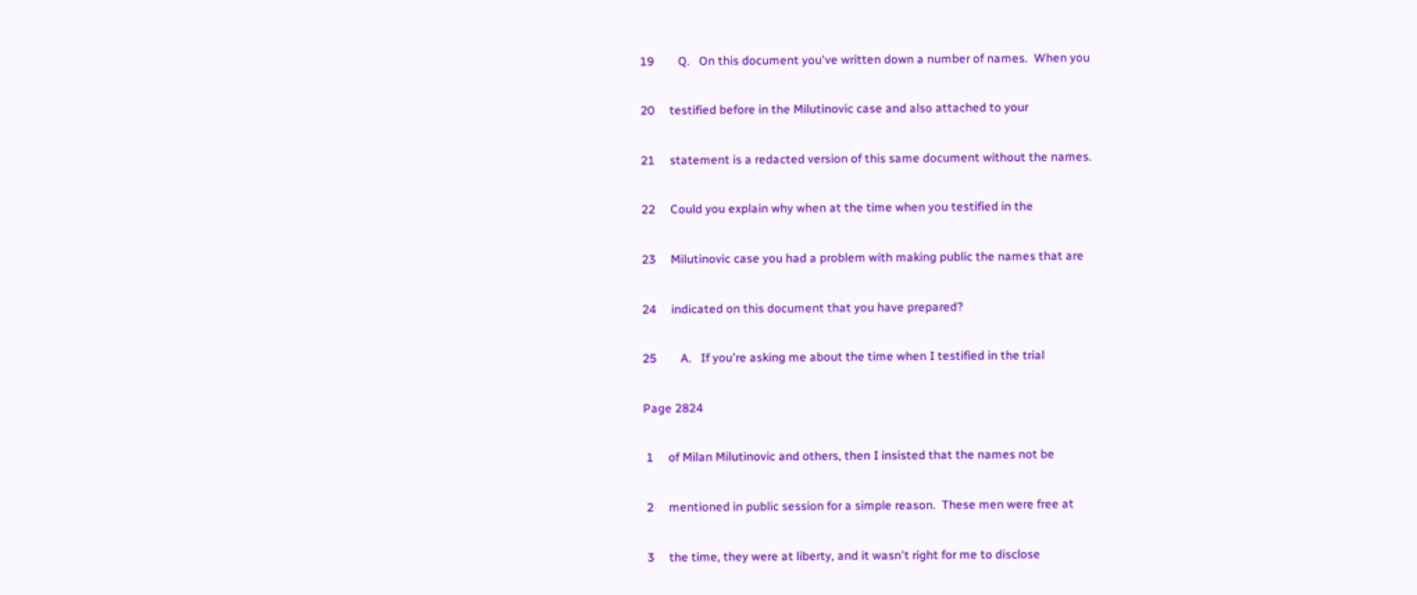19        Q.   On this document you've written down a number of names.  When you

20     testified before in the Milutinovic case and also attached to your

21     statement is a redacted version of this same document without the names.

22     Could you explain why when at the time when you testified in the

23     Milutinovic case you had a problem with making public the names that are

24     indicated on this document that you have prepared?

25        A.   If you're asking me about the time when I testified in the trial

Page 2824

 1     of Milan Milutinovic and others, then I insisted that the names not be

 2     mentioned in public session for a simple reason.  These men were free at

 3     the time, they were at liberty, and it wasn't right for me to disclose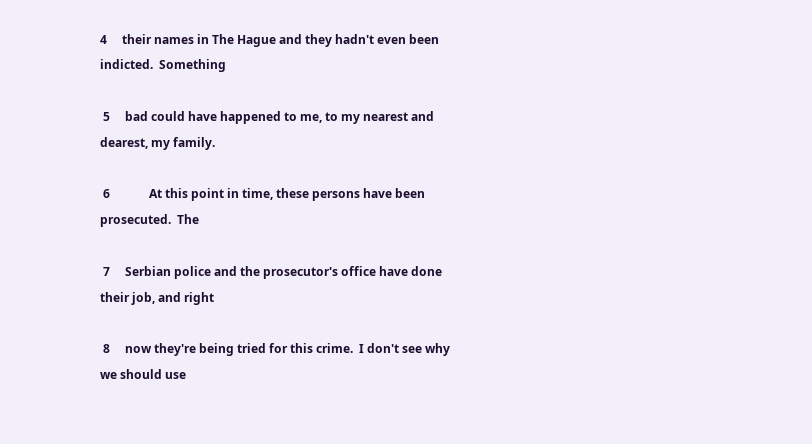4     their names in The Hague and they hadn't even been indicted.  Something

 5     bad could have happened to me, to my nearest and dearest, my family.

 6             At this point in time, these persons have been prosecuted.  The

 7     Serbian police and the prosecutor's office have done their job, and right

 8     now they're being tried for this crime.  I don't see why we should use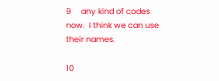9     any kind of codes now.  I think we can use their names.

10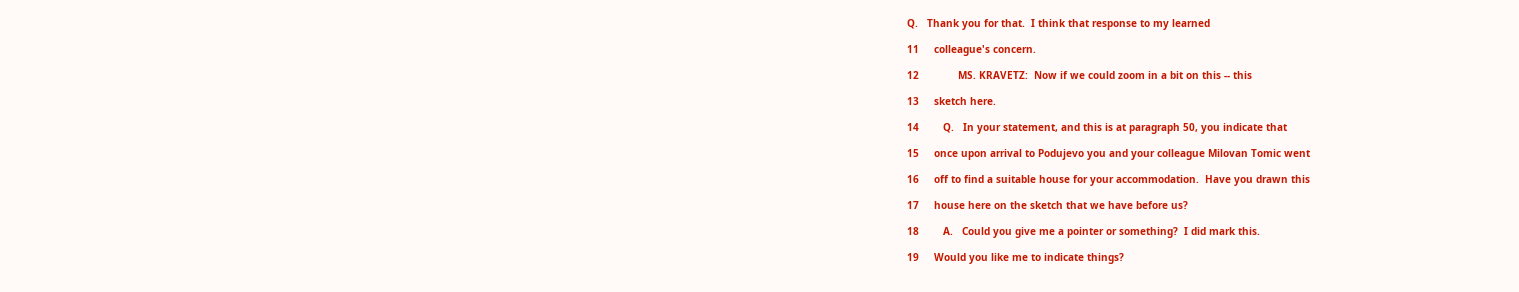Q.   Thank you for that.  I think that response to my learned

11     colleague's concern.

12             MS. KRAVETZ:  Now if we could zoom in a bit on this -- this

13     sketch here.

14        Q.   In your statement, and this is at paragraph 50, you indicate that

15     once upon arrival to Podujevo you and your colleague Milovan Tomic went

16     off to find a suitable house for your accommodation.  Have you drawn this

17     house here on the sketch that we have before us?

18        A.   Could you give me a pointer or something?  I did mark this.

19     Would you like me to indicate things?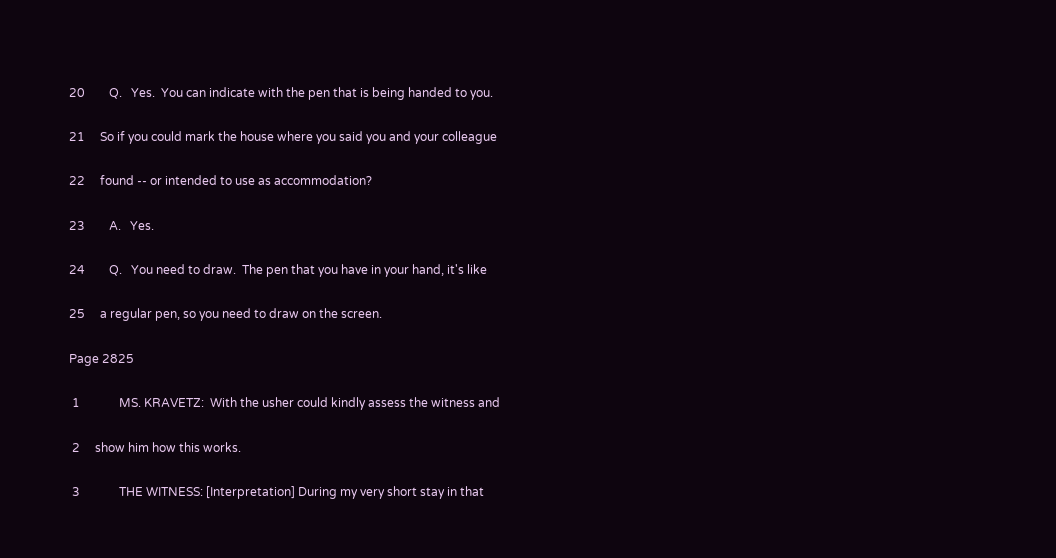20        Q.   Yes.  You can indicate with the pen that is being handed to you.

21     So if you could mark the house where you said you and your colleague

22     found -- or intended to use as accommodation?

23        A.   Yes.

24        Q.   You need to draw.  The pen that you have in your hand, it's like

25     a regular pen, so you need to draw on the screen.

Page 2825

 1             MS. KRAVETZ:  With the usher could kindly assess the witness and

 2     show him how this works.

 3             THE WITNESS: [Interpretation] During my very short stay in that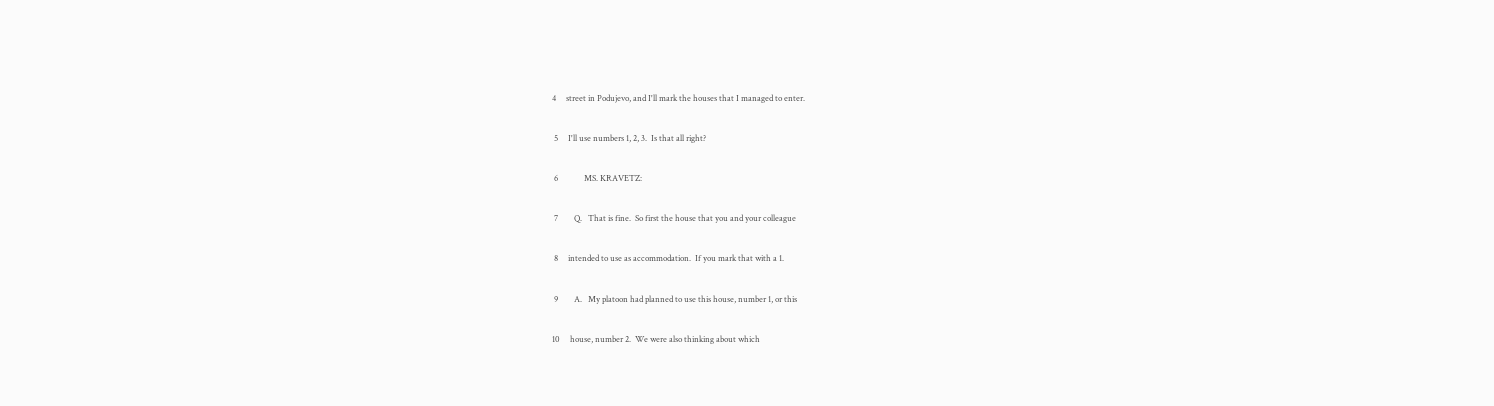4     street in Podujevo, and I'll mark the houses that I managed to enter.

 5     I'll use numbers 1, 2, 3.  Is that all right?

 6             MS. KRAVETZ:

 7        Q.   That is fine.  So first the house that you and your colleague

 8     intended to use as accommodation.  If you mark that with a 1.

 9        A.   My platoon had planned to use this house, number 1, or this

10     house, number 2.  We were also thinking about which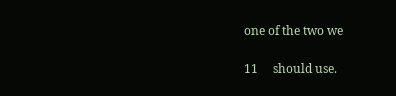one of the two we

11     should use.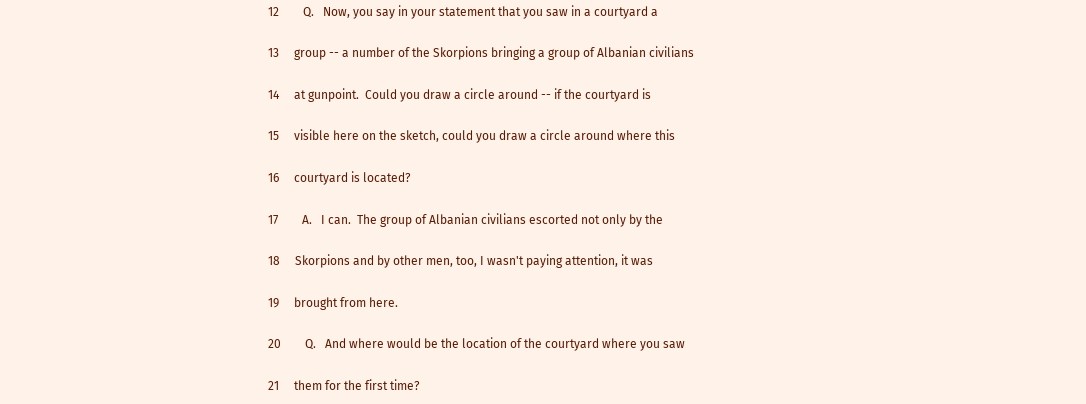12        Q.   Now, you say in your statement that you saw in a courtyard a

13     group -- a number of the Skorpions bringing a group of Albanian civilians

14     at gunpoint.  Could you draw a circle around -- if the courtyard is

15     visible here on the sketch, could you draw a circle around where this

16     courtyard is located?

17        A.   I can.  The group of Albanian civilians escorted not only by the

18     Skorpions and by other men, too, I wasn't paying attention, it was

19     brought from here.

20        Q.   And where would be the location of the courtyard where you saw

21     them for the first time?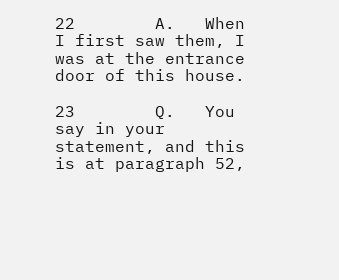22        A.   When I first saw them, I was at the entrance door of this house.

23        Q.   You say in your statement, and this is at paragraph 52,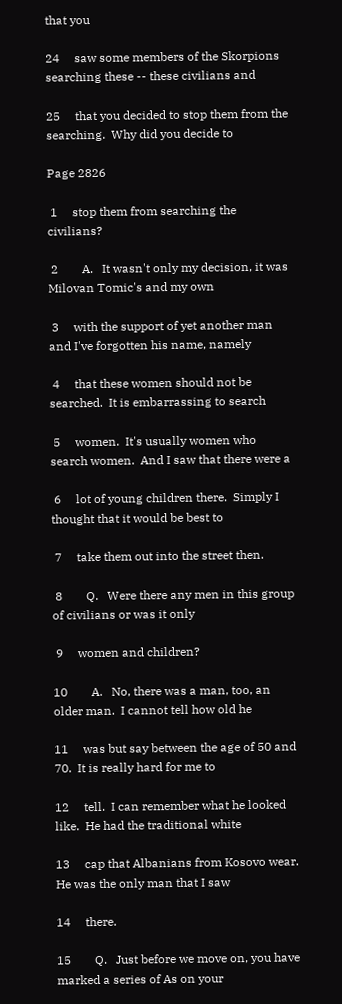that you

24     saw some members of the Skorpions searching these -- these civilians and

25     that you decided to stop them from the searching.  Why did you decide to

Page 2826

 1     stop them from searching the civilians?

 2        A.   It wasn't only my decision, it was Milovan Tomic's and my own

 3     with the support of yet another man and I've forgotten his name, namely

 4     that these women should not be searched.  It is embarrassing to search

 5     women.  It's usually women who search women.  And I saw that there were a

 6     lot of young children there.  Simply I thought that it would be best to

 7     take them out into the street then.

 8        Q.   Were there any men in this group of civilians or was it only

 9     women and children?

10        A.   No, there was a man, too, an older man.  I cannot tell how old he

11     was but say between the age of 50 and 70.  It is really hard for me to

12     tell.  I can remember what he looked like.  He had the traditional white

13     cap that Albanians from Kosovo wear.  He was the only man that I saw

14     there.

15        Q.   Just before we move on, you have marked a series of As on your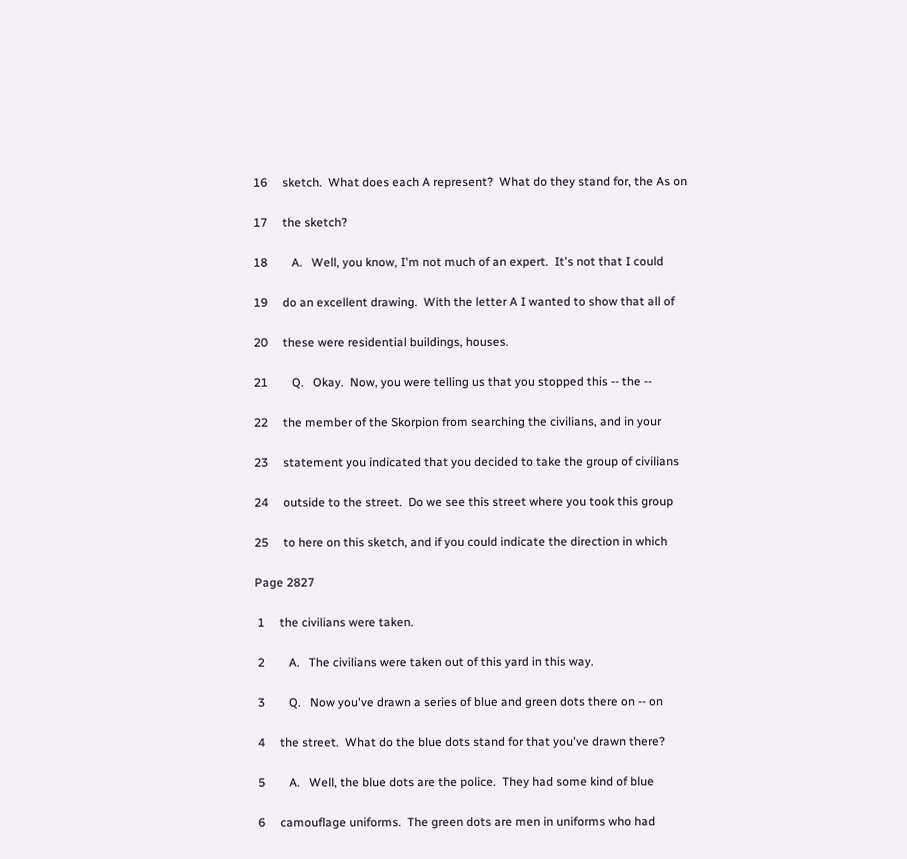16     sketch.  What does each A represent?  What do they stand for, the As on

17     the sketch?

18        A.   Well, you know, I'm not much of an expert.  It's not that I could

19     do an excellent drawing.  With the letter A I wanted to show that all of

20     these were residential buildings, houses.

21        Q.   Okay.  Now, you were telling us that you stopped this -- the --

22     the member of the Skorpion from searching the civilians, and in your

23     statement you indicated that you decided to take the group of civilians

24     outside to the street.  Do we see this street where you took this group

25     to here on this sketch, and if you could indicate the direction in which

Page 2827

 1     the civilians were taken.

 2        A.   The civilians were taken out of this yard in this way.

 3        Q.   Now you've drawn a series of blue and green dots there on -- on

 4     the street.  What do the blue dots stand for that you've drawn there?

 5        A.   Well, the blue dots are the police.  They had some kind of blue

 6     camouflage uniforms.  The green dots are men in uniforms who had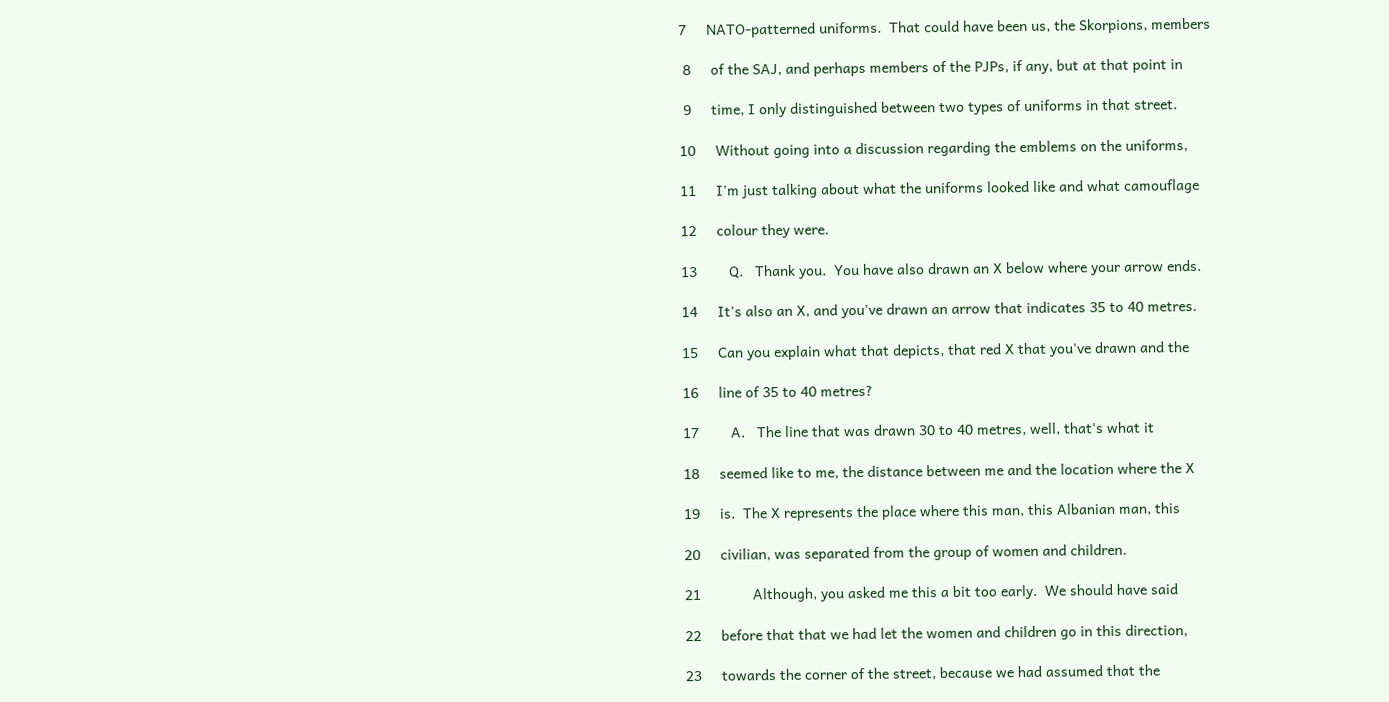7     NATO-patterned uniforms.  That could have been us, the Skorpions, members

 8     of the SAJ, and perhaps members of the PJPs, if any, but at that point in

 9     time, I only distinguished between two types of uniforms in that street.

10     Without going into a discussion regarding the emblems on the uniforms,

11     I'm just talking about what the uniforms looked like and what camouflage

12     colour they were.

13        Q.   Thank you.  You have also drawn an X below where your arrow ends.

14     It's also an X, and you've drawn an arrow that indicates 35 to 40 metres.

15     Can you explain what that depicts, that red X that you've drawn and the

16     line of 35 to 40 metres?

17        A.   The line that was drawn 30 to 40 metres, well, that's what it

18     seemed like to me, the distance between me and the location where the X

19     is.  The X represents the place where this man, this Albanian man, this

20     civilian, was separated from the group of women and children.

21             Although, you asked me this a bit too early.  We should have said

22     before that that we had let the women and children go in this direction,

23     towards the corner of the street, because we had assumed that the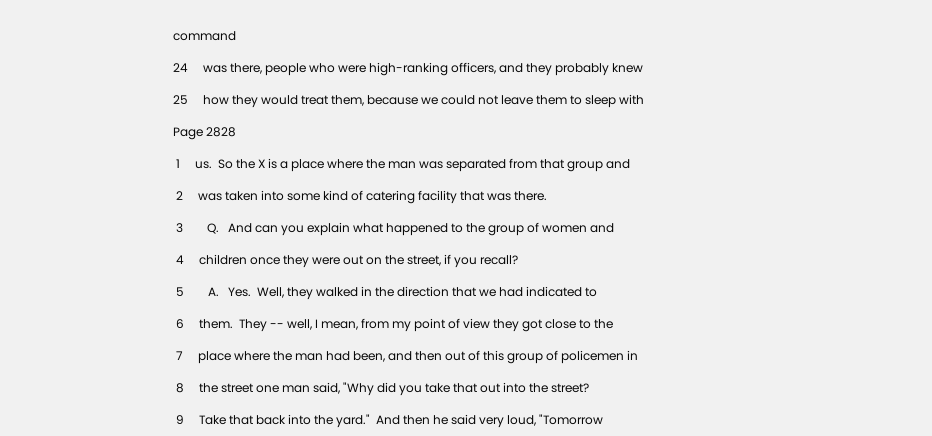command

24     was there, people who were high-ranking officers, and they probably knew

25     how they would treat them, because we could not leave them to sleep with

Page 2828

 1     us.  So the X is a place where the man was separated from that group and

 2     was taken into some kind of catering facility that was there.

 3        Q.   And can you explain what happened to the group of women and

 4     children once they were out on the street, if you recall?

 5        A.   Yes.  Well, they walked in the direction that we had indicated to

 6     them.  They -- well, I mean, from my point of view they got close to the

 7     place where the man had been, and then out of this group of policemen in

 8     the street one man said, "Why did you take that out into the street?

 9     Take that back into the yard."  And then he said very loud, "Tomorrow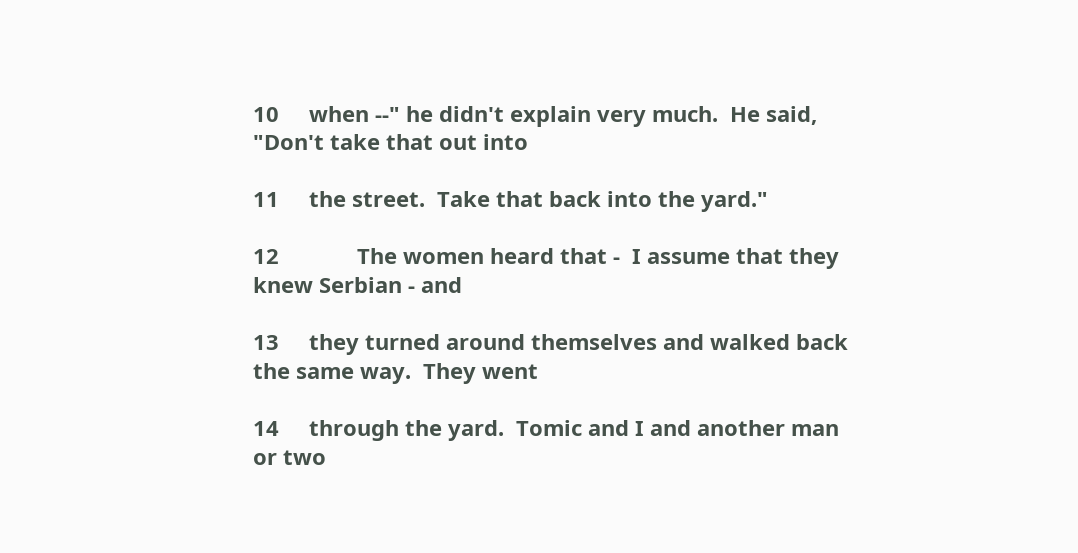10     when --" he didn't explain very much.  He said, "Don't take that out into

11     the street.  Take that back into the yard."

12             The women heard that -  I assume that they knew Serbian - and

13     they turned around themselves and walked back the same way.  They went

14     through the yard.  Tomic and I and another man or two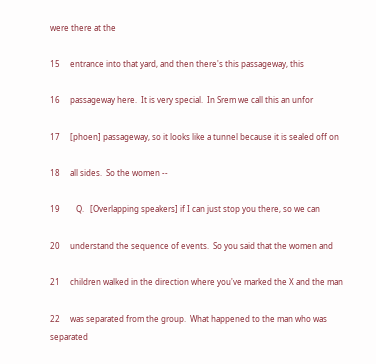were there at the

15     entrance into that yard, and then there's this passageway, this

16     passageway here.  It is very special.  In Srem we call this an unfor

17     [phoen] passageway, so it looks like a tunnel because it is sealed off on

18     all sides.  So the women --

19        Q.   [Overlapping speakers] if I can just stop you there, so we can

20     understand the sequence of events.  So you said that the women and

21     children walked in the direction where you've marked the X and the man

22     was separated from the group.  What happened to the man who was separated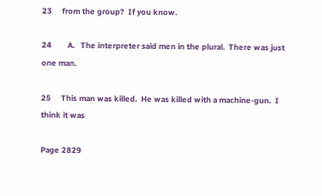23     from the group?  If you know.

24        A.   The interpreter said men in the plural.  There was just one man.

25     This man was killed.  He was killed with a machine-gun.  I think it was

Page 2829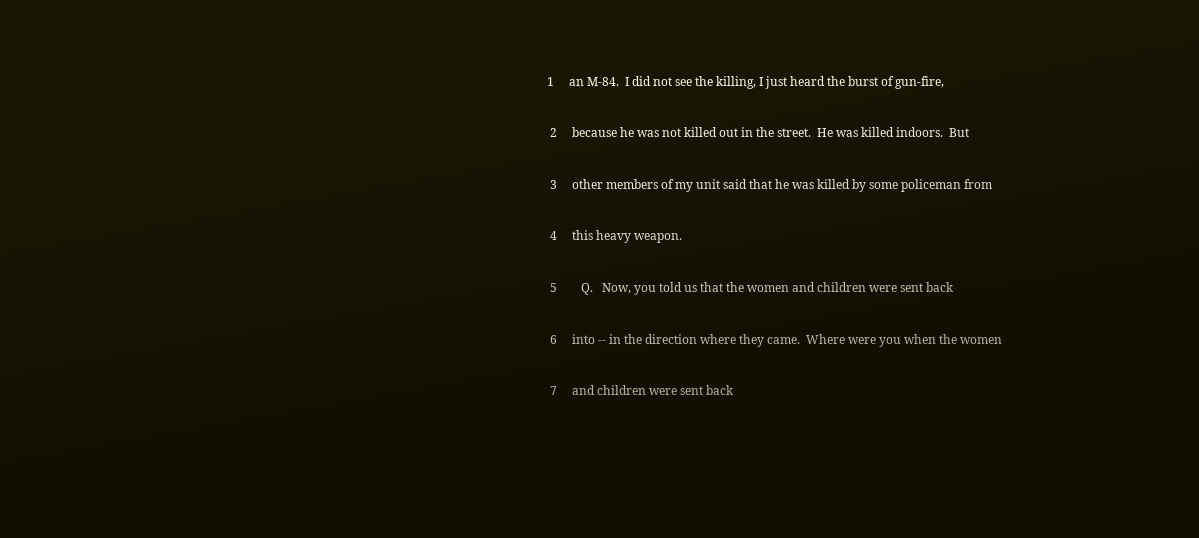1     an M-84.  I did not see the killing, I just heard the burst of gun-fire,

 2     because he was not killed out in the street.  He was killed indoors.  But

 3     other members of my unit said that he was killed by some policeman from

 4     this heavy weapon.

 5        Q.   Now, you told us that the women and children were sent back

 6     into -- in the direction where they came.  Where were you when the women

 7     and children were sent back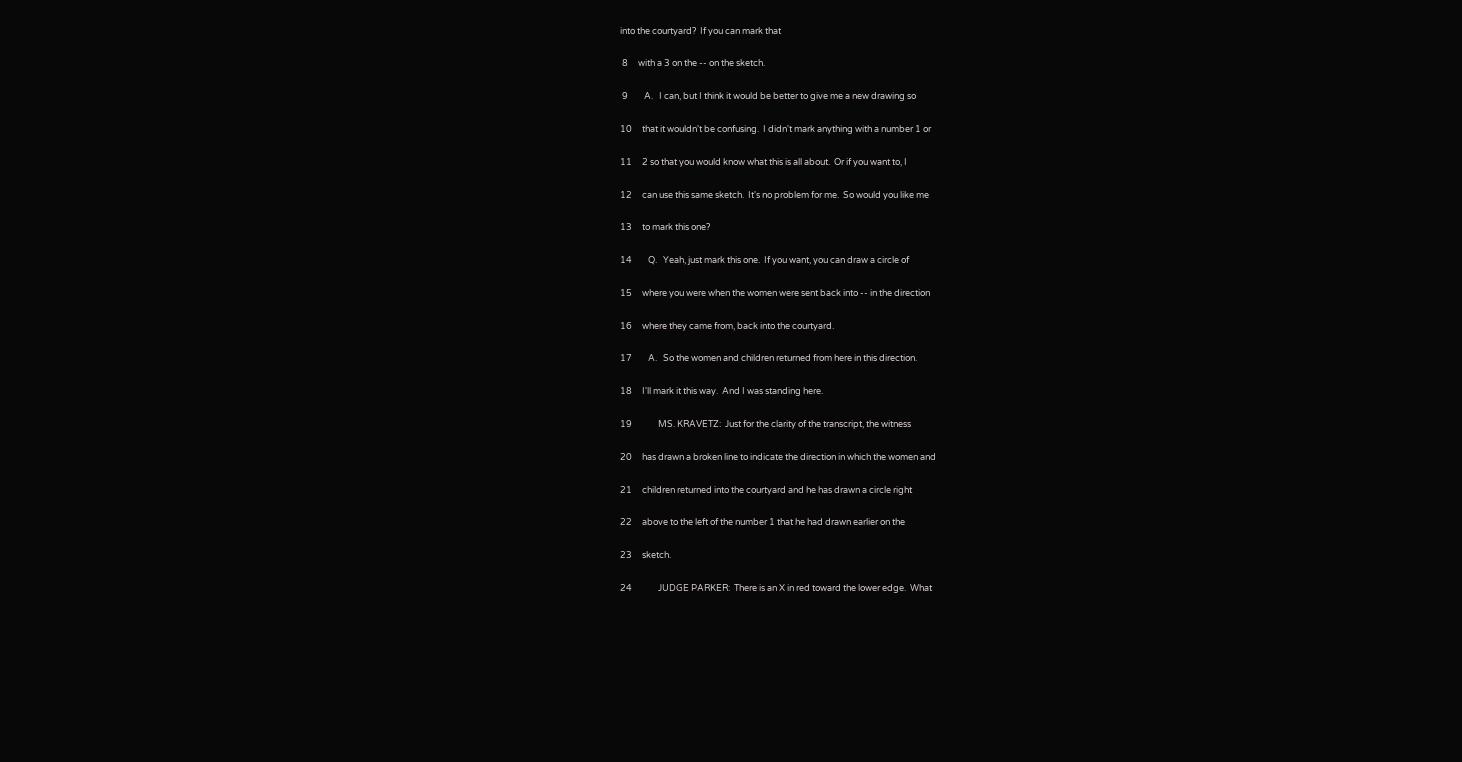into the courtyard?  If you can mark that

 8     with a 3 on the -- on the sketch.

 9        A.   I can, but I think it would be better to give me a new drawing so

10     that it wouldn't be confusing.  I didn't mark anything with a number 1 or

11     2 so that you would know what this is all about.  Or if you want to, I

12     can use this same sketch.  It's no problem for me.  So would you like me

13     to mark this one?

14        Q.   Yeah, just mark this one.  If you want, you can draw a circle of

15     where you were when the women were sent back into -- in the direction

16     where they came from, back into the courtyard.

17        A.   So the women and children returned from here in this direction.

18     I'll mark it this way.  And I was standing here.

19             MS. KRAVETZ:  Just for the clarity of the transcript, the witness

20     has drawn a broken line to indicate the direction in which the women and

21     children returned into the courtyard and he has drawn a circle right

22     above to the left of the number 1 that he had drawn earlier on the

23     sketch.

24             JUDGE PARKER:  There is an X in red toward the lower edge.  What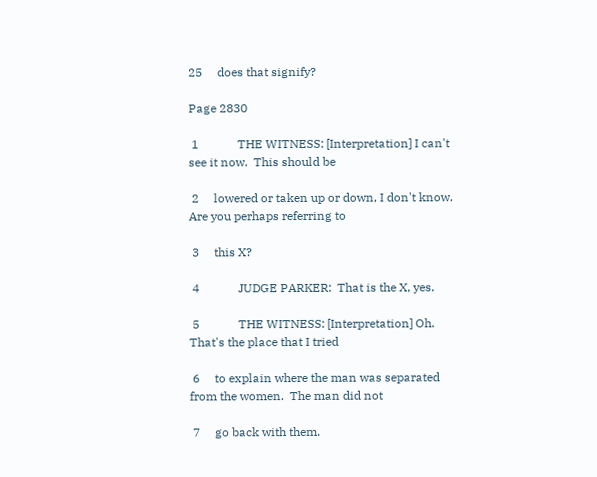25     does that signify?

Page 2830

 1             THE WITNESS: [Interpretation] I can't see it now.  This should be

 2     lowered or taken up or down, I don't know.  Are you perhaps referring to

 3     this X?

 4             JUDGE PARKER:  That is the X, yes.

 5             THE WITNESS: [Interpretation] Oh.  That's the place that I tried

 6     to explain where the man was separated from the women.  The man did not

 7     go back with them.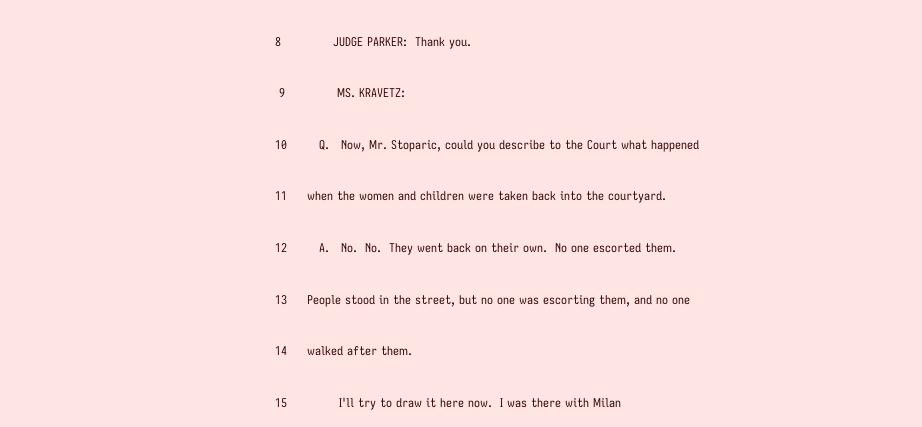8             JUDGE PARKER:  Thank you.

 9             MS. KRAVETZ:

10        Q.   Now, Mr. Stoparic, could you describe to the Court what happened

11     when the women and children were taken back into the courtyard.

12        A.   No.  No.  They went back on their own.  No one escorted them.

13     People stood in the street, but no one was escorting them, and no one

14     walked after them.

15             I'll try to draw it here now.  I was there with Milan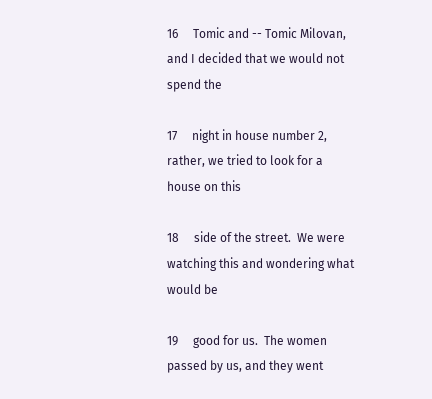16     Tomic and -- Tomic Milovan, and I decided that we would not spend the

17     night in house number 2, rather, we tried to look for a house on this

18     side of the street.  We were watching this and wondering what would be

19     good for us.  The women passed by us, and they went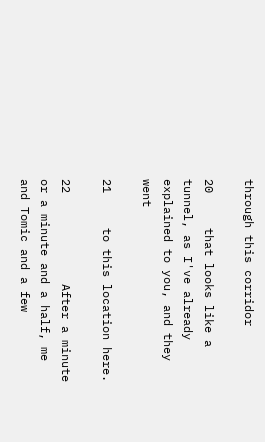through this corridor

20     that looks like a tunnel, as I've already explained to you, and they went

21     to this location here.

22             After a minute or a minute and a half, me and Tomic and a few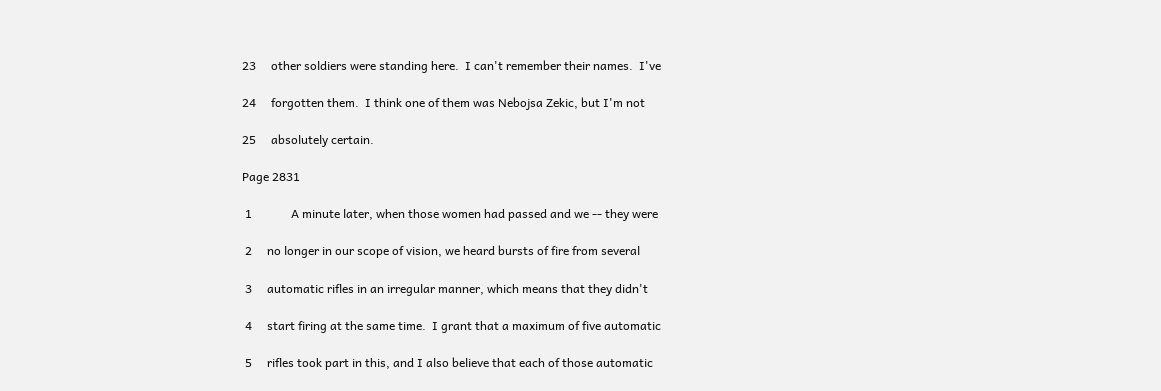23     other soldiers were standing here.  I can't remember their names.  I've

24     forgotten them.  I think one of them was Nebojsa Zekic, but I'm not

25     absolutely certain.

Page 2831

 1             A minute later, when those women had passed and we -- they were

 2     no longer in our scope of vision, we heard bursts of fire from several

 3     automatic rifles in an irregular manner, which means that they didn't

 4     start firing at the same time.  I grant that a maximum of five automatic

 5     rifles took part in this, and I also believe that each of those automatic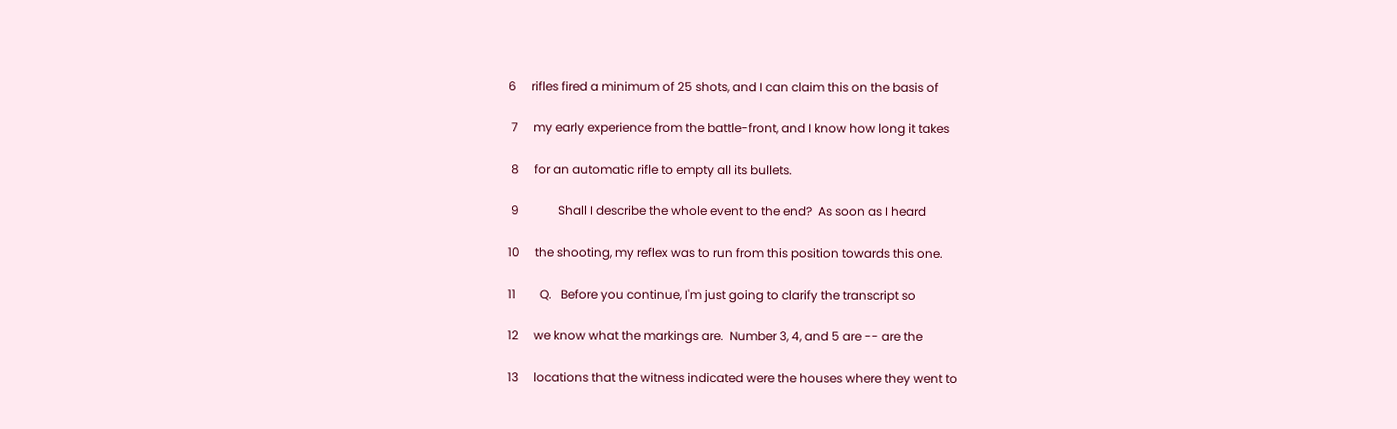6     rifles fired a minimum of 25 shots, and I can claim this on the basis of

 7     my early experience from the battle-front, and I know how long it takes

 8     for an automatic rifle to empty all its bullets.

 9             Shall I describe the whole event to the end?  As soon as I heard

10     the shooting, my reflex was to run from this position towards this one.

11        Q.   Before you continue, I'm just going to clarify the transcript so

12     we know what the markings are.  Number 3, 4, and 5 are -- are the

13     locations that the witness indicated were the houses where they went to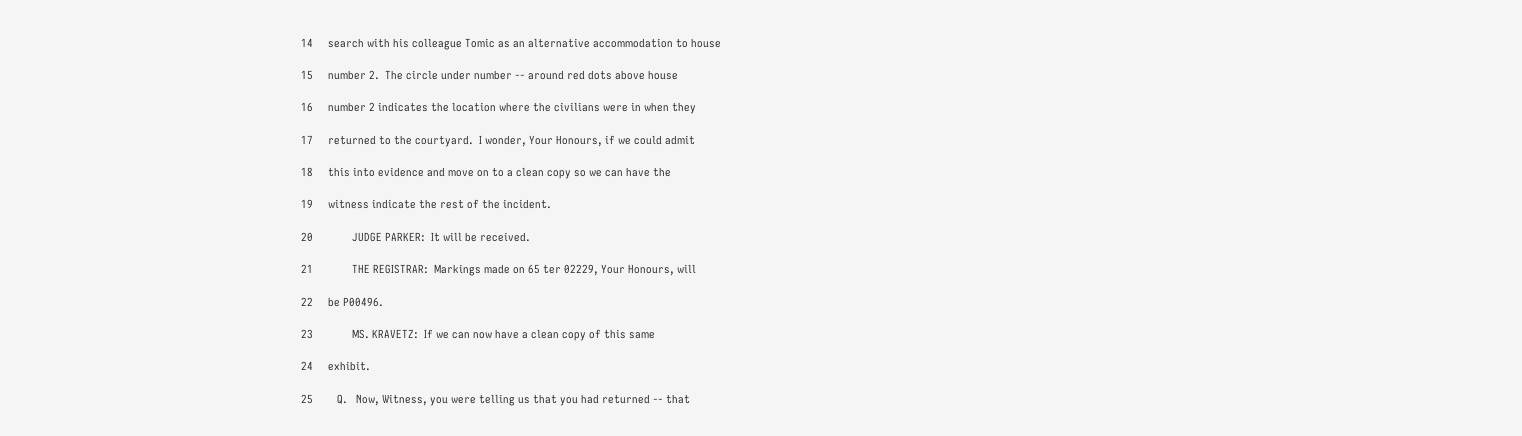14     search with his colleague Tomic as an alternative accommodation to house

15     number 2.  The circle under number -- around red dots above house

16     number 2 indicates the location where the civilians were in when they

17     returned to the courtyard.  I wonder, Your Honours, if we could admit

18     this into evidence and move on to a clean copy so we can have the

19     witness indicate the rest of the incident.

20             JUDGE PARKER:  It will be received.

21             THE REGISTRAR:  Markings made on 65 ter 02229, Your Honours, will

22     be P00496.

23             MS. KRAVETZ:  If we can now have a clean copy of this same

24     exhibit.

25        Q.   Now, Witness, you were telling us that you had returned -- that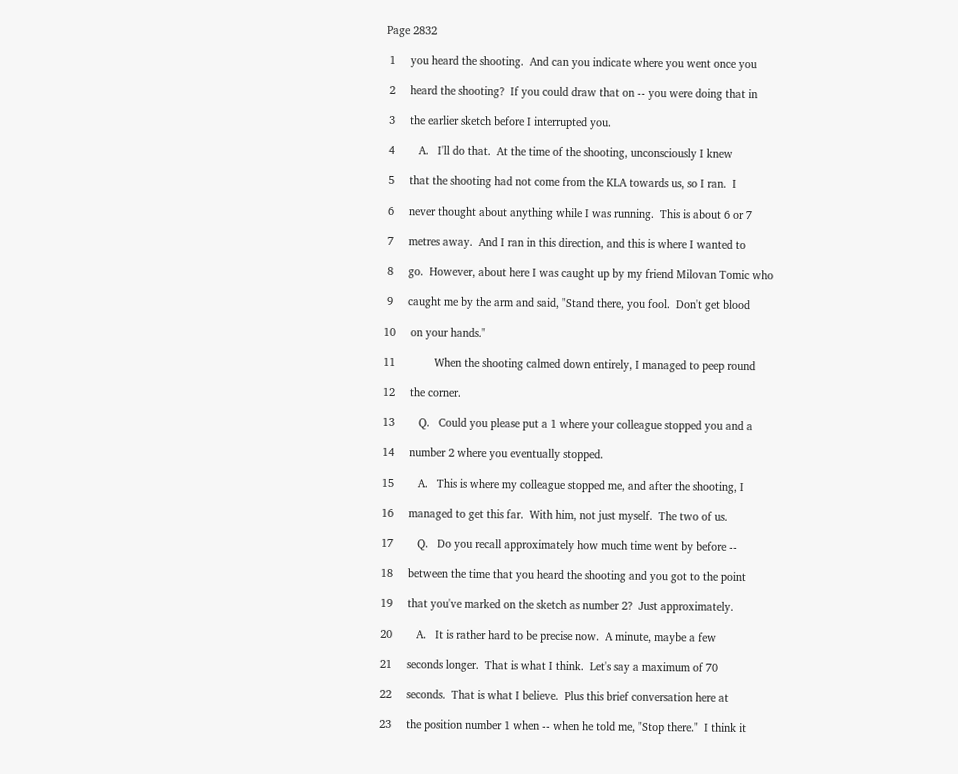Page 2832

 1     you heard the shooting.  And can you indicate where you went once you

 2     heard the shooting?  If you could draw that on -- you were doing that in

 3     the earlier sketch before I interrupted you.

 4        A.   I'll do that.  At the time of the shooting, unconsciously I knew

 5     that the shooting had not come from the KLA towards us, so I ran.  I

 6     never thought about anything while I was running.  This is about 6 or 7

 7     metres away.  And I ran in this direction, and this is where I wanted to

 8     go.  However, about here I was caught up by my friend Milovan Tomic who

 9     caught me by the arm and said, "Stand there, you fool.  Don't get blood

10     on your hands."

11             When the shooting calmed down entirely, I managed to peep round

12     the corner.

13        Q.   Could you please put a 1 where your colleague stopped you and a

14     number 2 where you eventually stopped.

15        A.   This is where my colleague stopped me, and after the shooting, I

16     managed to get this far.  With him, not just myself.  The two of us.

17        Q.   Do you recall approximately how much time went by before --

18     between the time that you heard the shooting and you got to the point

19     that you've marked on the sketch as number 2?  Just approximately.

20        A.   It is rather hard to be precise now.  A minute, maybe a few

21     seconds longer.  That is what I think.  Let's say a maximum of 70

22     seconds.  That is what I believe.  Plus this brief conversation here at

23     the position number 1 when -- when he told me, "Stop there."  I think it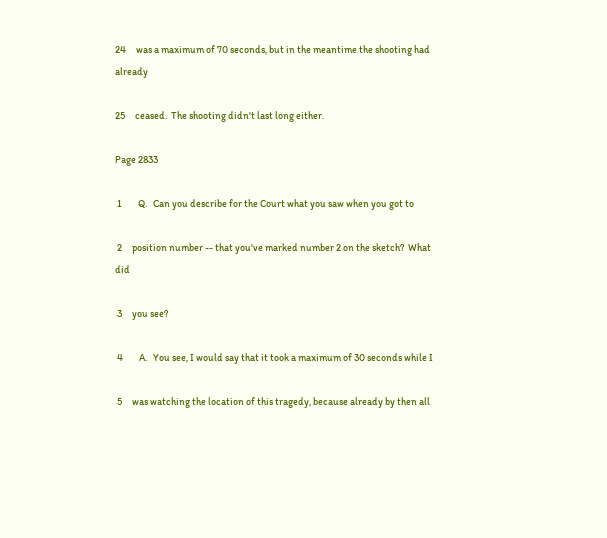24     was a maximum of 70 seconds, but in the meantime the shooting had already

25     ceased.  The shooting didn't last long either.

Page 2833

 1        Q.   Can you describe for the Court what you saw when you got to

 2     position number -- that you've marked number 2 on the sketch?  What did

 3     you see?

 4        A.   You see, I would say that it took a maximum of 30 seconds while I

 5     was watching the location of this tragedy, because already by then all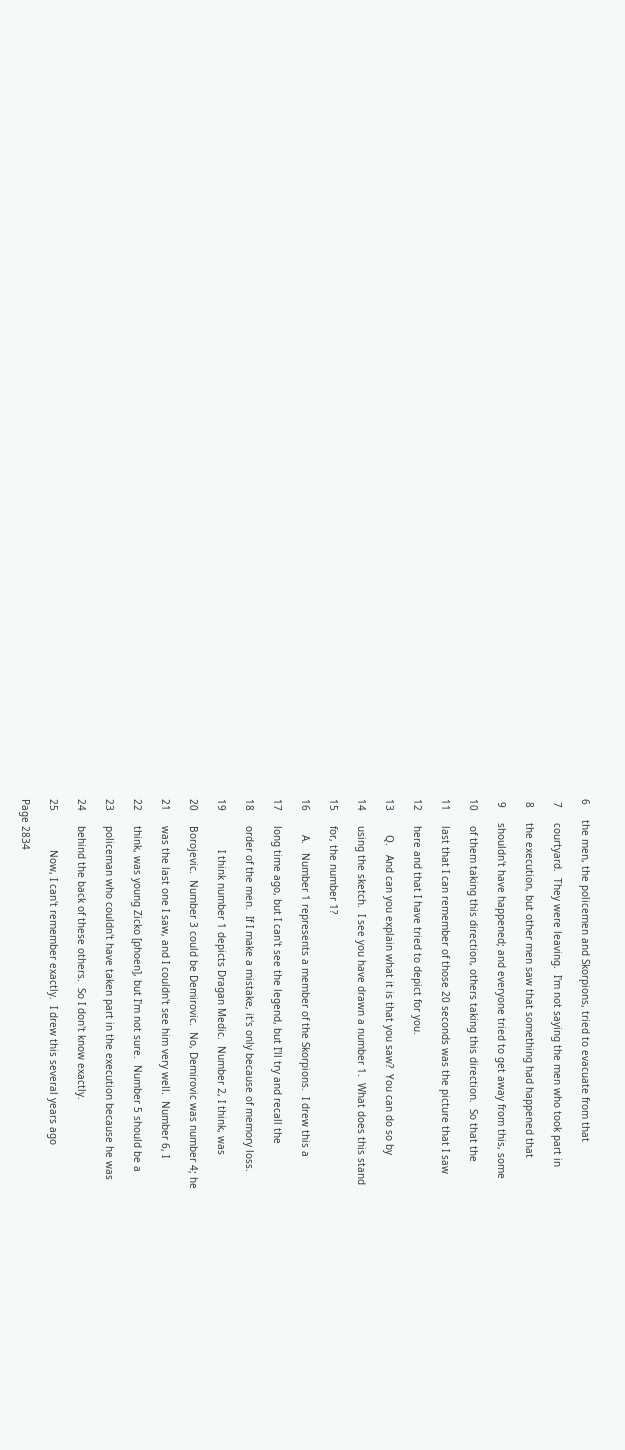6     the men, the policemen and Skorpions, tried to evacuate from that

 7     courtyard.  They were leaving.  I'm not saying the men who took part in

 8     the execution, but other men saw that something had happened that

 9     shouldn't have happened; and everyone tried to get away from this, some

10     of them taking this direction, others taking this direction.  So that the

11     last that I can remember of those 20 seconds was the picture that I saw

12     here and that I have tried to depict for you.

13        Q.   And can you explain what it is that you saw?  You can do so by

14     using the sketch.  I see you have drawn a number 1.  What does this stand

15     for, the number 1?

16        A.   Number 1 represents a member of the Skorpions.  I drew this a

17     long time ago, but I can't see the legend, but I'll try and recall the

18     order of the men.  If I make a mistake, it's only because of memory loss.

19             I think number 1 depicts Dragan Medic.  Number 2, I think, was

20     Borojevic.  Number 3 could be Demirovic.  No, Demirovic was number 4; he

21     was the last one I saw, and I couldn't see him very well.  Number 6, I

22     think, was young Zicko [phoen], but I'm not sure.  Number 5 should be a

23     policeman who couldn't have taken part in the execution because he was

24     behind the back of these others.  So I don't know exactly.

25             Now, I can't remember exactly.  I drew this several years ago

Page 2834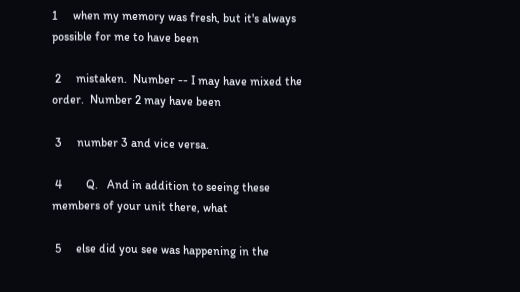1     when my memory was fresh, but it's always possible for me to have been

 2     mistaken.  Number -- I may have mixed the order.  Number 2 may have been

 3     number 3 and vice versa.

 4        Q.   And in addition to seeing these members of your unit there, what

 5     else did you see was happening in the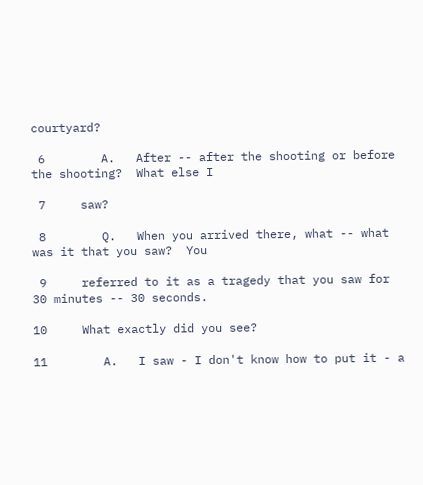courtyard?

 6        A.   After -- after the shooting or before the shooting?  What else I

 7     saw?

 8        Q.   When you arrived there, what -- what was it that you saw?  You

 9     referred to it as a tragedy that you saw for 30 minutes -- 30 seconds.

10     What exactly did you see?

11        A.   I saw - I don't know how to put it - a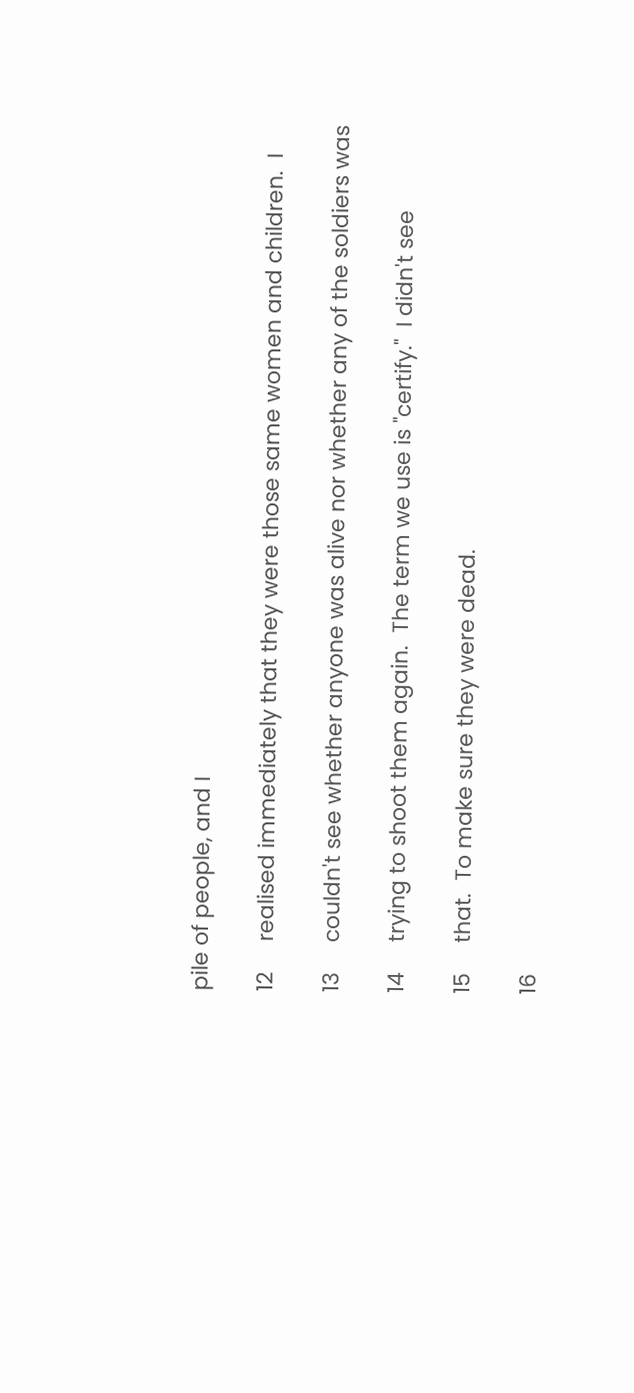pile of people, and I

12     realised immediately that they were those same women and children.  I

13     couldn't see whether anyone was alive nor whether any of the soldiers was

14     trying to shoot them again.  The term we use is "certify."  I didn't see

15     that.  To make sure they were dead.

16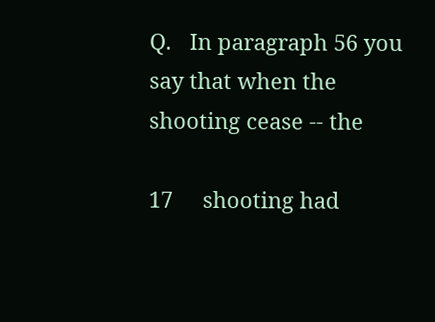Q.   In paragraph 56 you say that when the shooting cease -- the

17     shooting had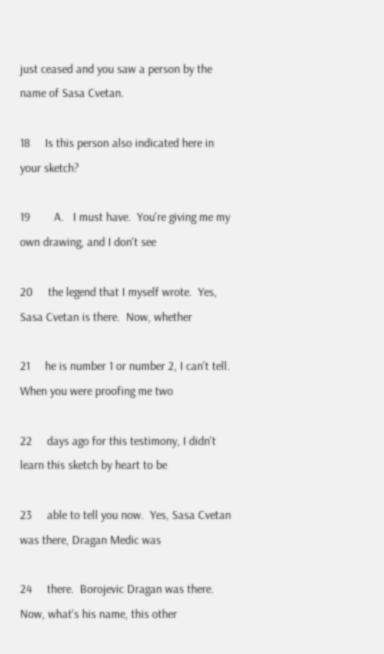just ceased and you saw a person by the name of Sasa Cvetan.

18     Is this person also indicated here in your sketch?

19        A.   I must have.  You're giving me my own drawing, and I don't see

20     the legend that I myself wrote.  Yes, Sasa Cvetan is there.  Now, whether

21     he is number 1 or number 2, I can't tell.  When you were proofing me two

22     days ago for this testimony, I didn't learn this sketch by heart to be

23     able to tell you now.  Yes, Sasa Cvetan was there, Dragan Medic was

24     there.  Borojevic Dragan was there.  Now, what's his name, this other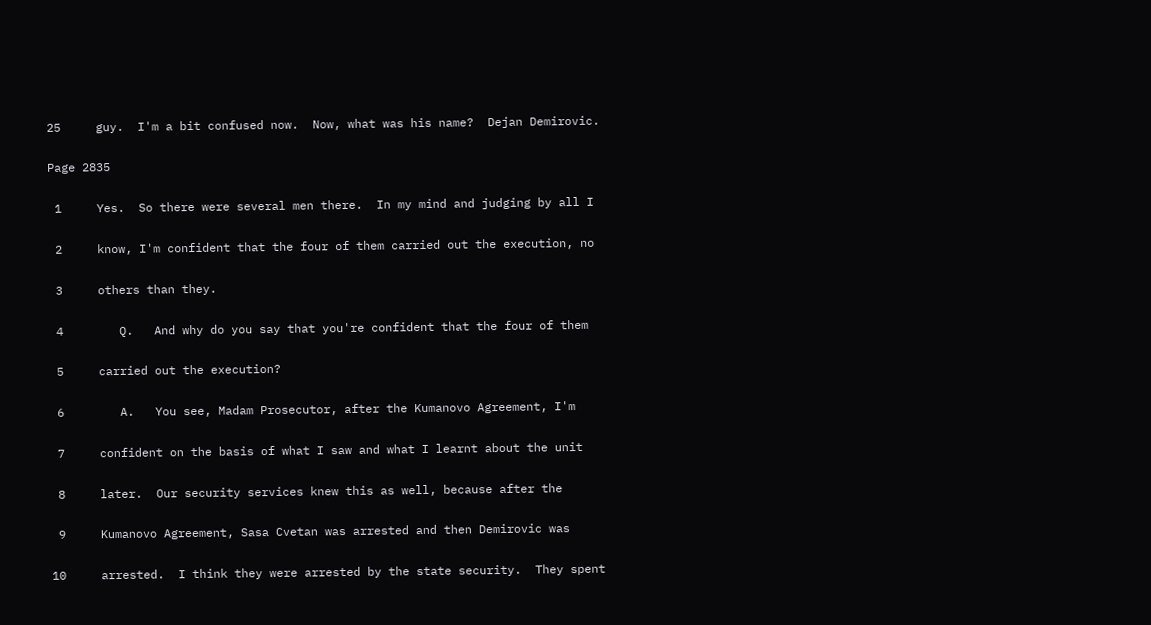25     guy.  I'm a bit confused now.  Now, what was his name?  Dejan Demirovic.

Page 2835

 1     Yes.  So there were several men there.  In my mind and judging by all I

 2     know, I'm confident that the four of them carried out the execution, no

 3     others than they.

 4        Q.   And why do you say that you're confident that the four of them

 5     carried out the execution?

 6        A.   You see, Madam Prosecutor, after the Kumanovo Agreement, I'm

 7     confident on the basis of what I saw and what I learnt about the unit

 8     later.  Our security services knew this as well, because after the

 9     Kumanovo Agreement, Sasa Cvetan was arrested and then Demirovic was

10     arrested.  I think they were arrested by the state security.  They spent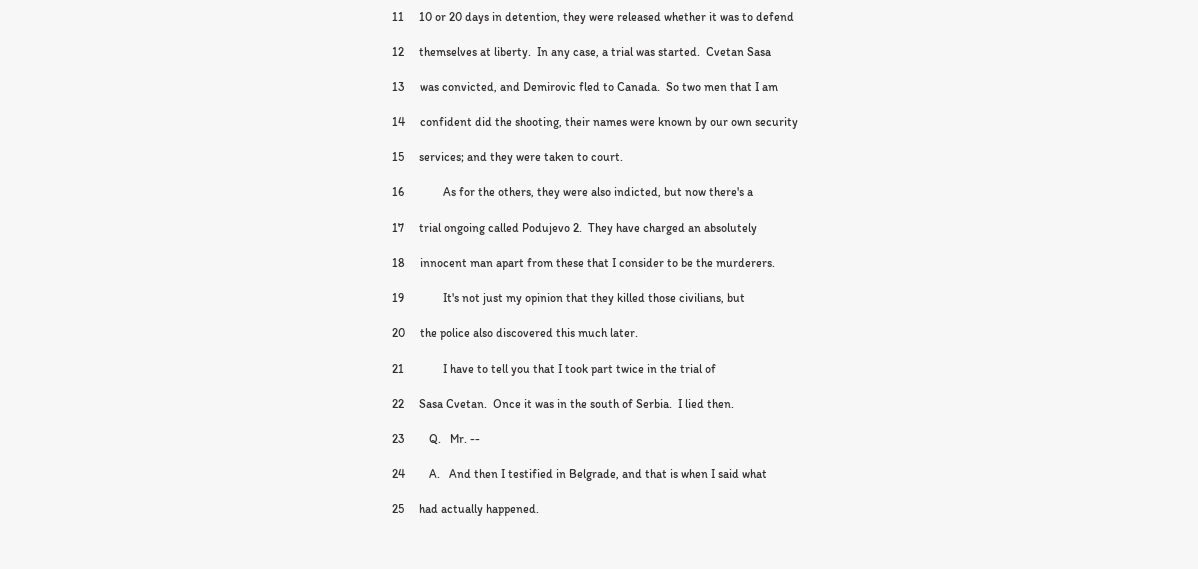11     10 or 20 days in detention, they were released whether it was to defend

12     themselves at liberty.  In any case, a trial was started.  Cvetan Sasa

13     was convicted, and Demirovic fled to Canada.  So two men that I am

14     confident did the shooting, their names were known by our own security

15     services; and they were taken to court.

16             As for the others, they were also indicted, but now there's a

17     trial ongoing called Podujevo 2.  They have charged an absolutely

18     innocent man apart from these that I consider to be the murderers.

19             It's not just my opinion that they killed those civilians, but

20     the police also discovered this much later.

21             I have to tell you that I took part twice in the trial of

22     Sasa Cvetan.  Once it was in the south of Serbia.  I lied then.

23        Q.   Mr. --

24        A.   And then I testified in Belgrade, and that is when I said what

25     had actually happened.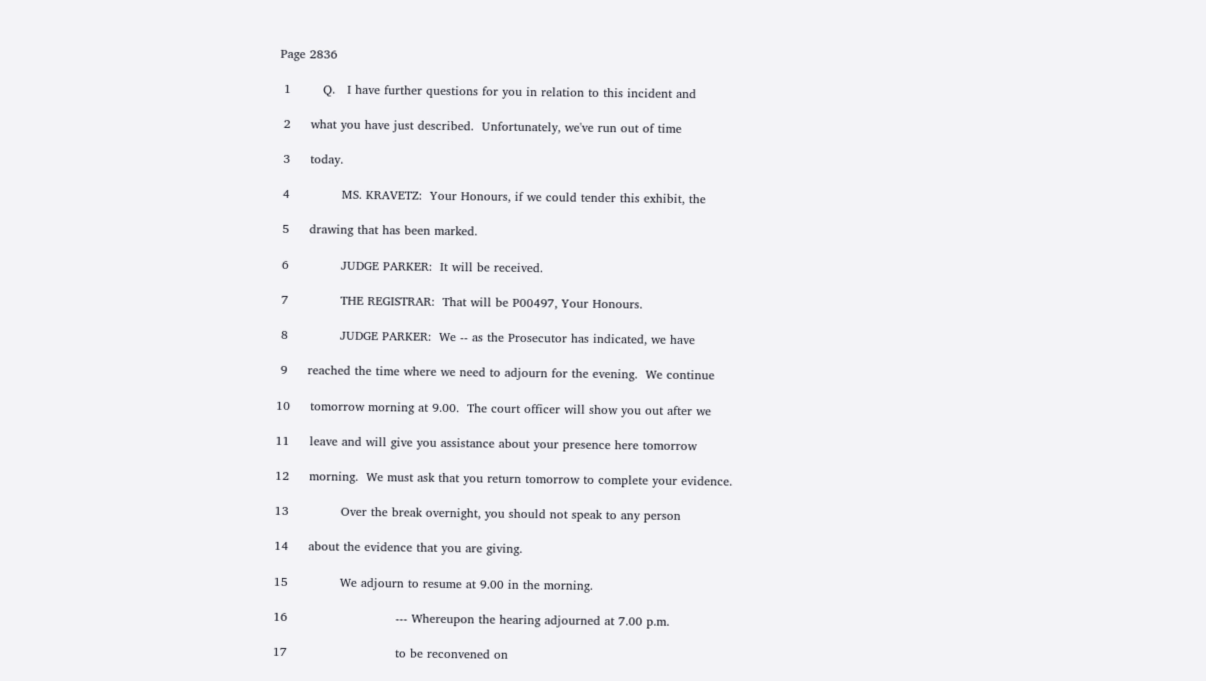Page 2836

 1        Q.   I have further questions for you in relation to this incident and

 2     what you have just described.  Unfortunately, we've run out of time

 3     today.

 4             MS. KRAVETZ:  Your Honours, if we could tender this exhibit, the

 5     drawing that has been marked.

 6             JUDGE PARKER:  It will be received.

 7             THE REGISTRAR:  That will be P00497, Your Honours.

 8             JUDGE PARKER:  We -- as the Prosecutor has indicated, we have

 9     reached the time where we need to adjourn for the evening.  We continue

10     tomorrow morning at 9.00.  The court officer will show you out after we

11     leave and will give you assistance about your presence here tomorrow

12     morning.  We must ask that you return tomorrow to complete your evidence.

13             Over the break overnight, you should not speak to any person

14     about the evidence that you are giving.

15             We adjourn to resume at 9.00 in the morning.

16                           --- Whereupon the hearing adjourned at 7.00 p.m.

17                           to be reconvened on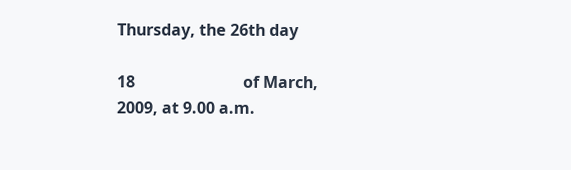Thursday, the 26th day

18                           of March, 2009, at 9.00 a.m.